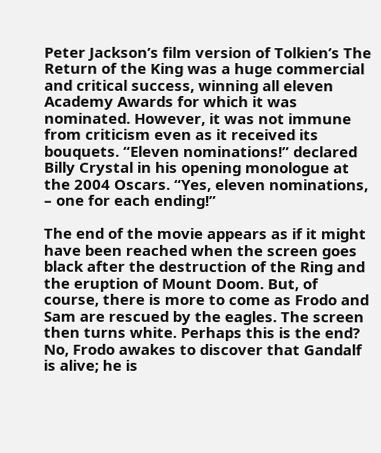Peter Jackson’s film version of Tolkien’s The Return of the King was a huge commercial and critical success, winning all eleven Academy Awards for which it was nominated. However, it was not immune from criticism even as it received its bouquets. “Eleven nominations!” declared Billy Crystal in his opening monologue at the 2004 Oscars. “Yes, eleven nominations, – one for each ending!”

The end of the movie appears as if it might have been reached when the screen goes black after the destruction of the Ring and the eruption of Mount Doom. But, of course, there is more to come as Frodo and Sam are rescued by the eagles. The screen then turns white. Perhaps this is the end? No, Frodo awakes to discover that Gandalf is alive; he is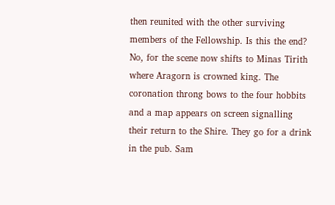then reunited with the other surviving members of the Fellowship. Is this the end? No, for the scene now shifts to Minas Tirith where Aragorn is crowned king. The coronation throng bows to the four hobbits and a map appears on screen signalling their return to the Shire. They go for a drink in the pub. Sam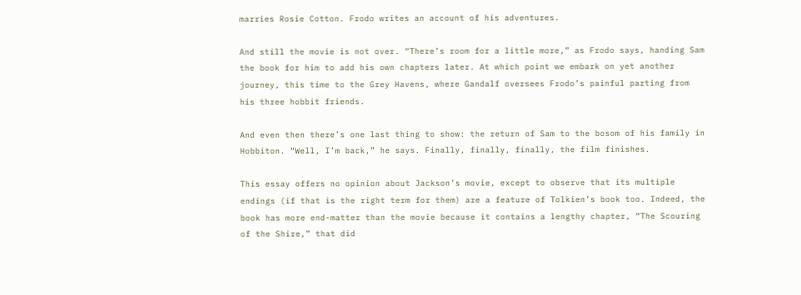marries Rosie Cotton. Frodo writes an account of his adventures.

And still the movie is not over. “There’s room for a little more,” as Frodo says, handing Sam the book for him to add his own chapters later. At which point we embark on yet another journey, this time to the Grey Havens, where Gandalf oversees Frodo’s painful parting from his three hobbit friends.

And even then there’s one last thing to show: the return of Sam to the bosom of his family in Hobbiton. “Well, I’m back,” he says. Finally, finally, finally, the film finishes.

This essay offers no opinion about Jackson’s movie, except to observe that its multiple endings (if that is the right term for them) are a feature of Tolkien’s book too. Indeed, the book has more end-matter than the movie because it contains a lengthy chapter, “The Scouring of the Shire,” that did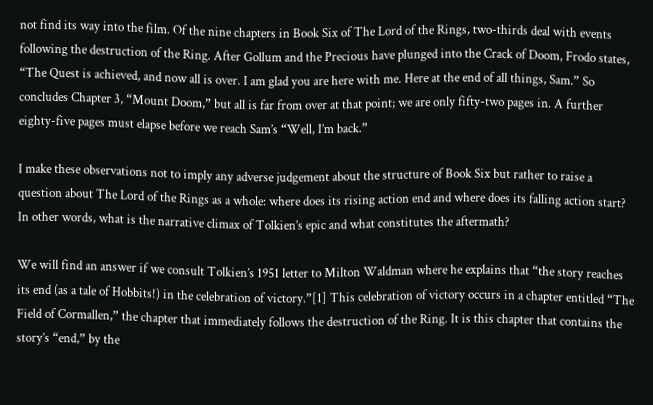not find its way into the film. Of the nine chapters in Book Six of The Lord of the Rings, two-thirds deal with events following the destruction of the Ring. After Gollum and the Precious have plunged into the Crack of Doom, Frodo states, “The Quest is achieved, and now all is over. I am glad you are here with me. Here at the end of all things, Sam.” So concludes Chapter 3, “Mount Doom,” but all is far from over at that point; we are only fifty-two pages in. A further eighty-five pages must elapse before we reach Sam’s “Well, I’m back.”

I make these observations not to imply any adverse judgement about the structure of Book Six but rather to raise a question about The Lord of the Rings as a whole: where does its rising action end and where does its falling action start? In other words, what is the narrative climax of Tolkien’s epic and what constitutes the aftermath?

We will find an answer if we consult Tolkien’s 1951 letter to Milton Waldman where he explains that “the story reaches its end (as a tale of Hobbits!) in the celebration of victory.”[1] This celebration of victory occurs in a chapter entitled “The Field of Cormallen,” the chapter that immediately follows the destruction of the Ring. It is this chapter that contains the story’s “end,” by the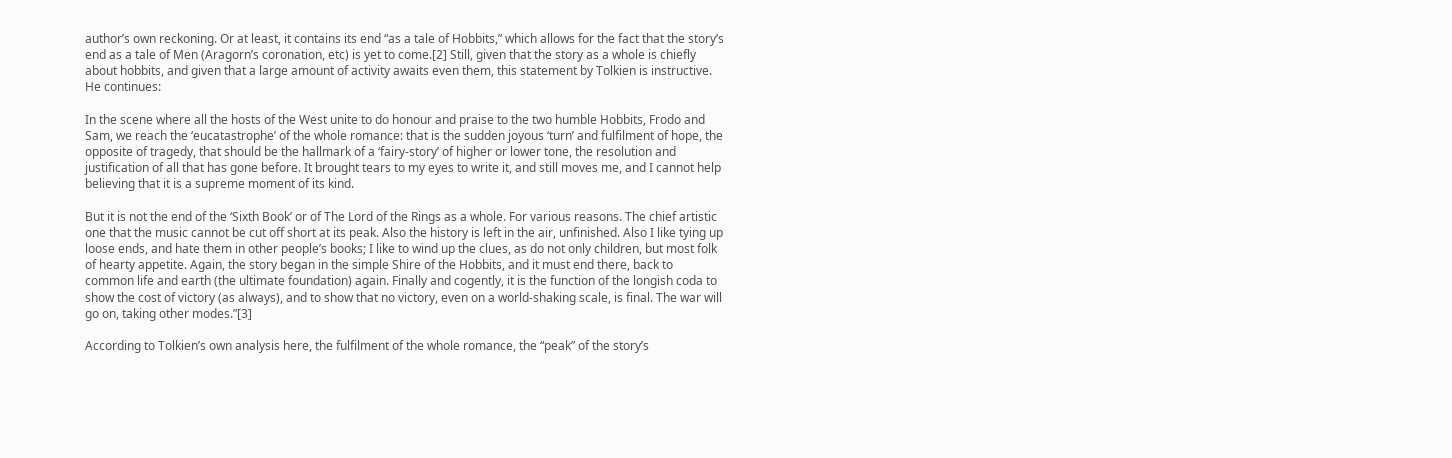author’s own reckoning. Or at least, it contains its end “as a tale of Hobbits,” which allows for the fact that the story’s end as a tale of Men (Aragorn’s coronation, etc) is yet to come.[2] Still, given that the story as a whole is chiefly about hobbits, and given that a large amount of activity awaits even them, this statement by Tolkien is instructive. He continues:

In the scene where all the hosts of the West unite to do honour and praise to the two humble Hobbits, Frodo and Sam, we reach the ‘eucatastrophe’ of the whole romance: that is the sudden joyous ‘turn’ and fulfilment of hope, the opposite of tragedy, that should be the hallmark of a ‘fairy-story’ of higher or lower tone, the resolution and justification of all that has gone before. It brought tears to my eyes to write it, and still moves me, and I cannot help believing that it is a supreme moment of its kind.

But it is not the end of the ‘Sixth Book’ or of The Lord of the Rings as a whole. For various reasons. The chief artistic one that the music cannot be cut off short at its peak. Also the history is left in the air, unfinished. Also I like tying up loose ends, and hate them in other people’s books; I like to wind up the clues, as do not only children, but most folk of hearty appetite. Again, the story began in the simple Shire of the Hobbits, and it must end there, back to common life and earth (the ultimate foundation) again. Finally and cogently, it is the function of the longish coda to show the cost of victory (as always), and to show that no victory, even on a world-shaking scale, is final. The war will go on, taking other modes.”[3]

According to Tolkien’s own analysis here, the fulfilment of the whole romance, the “peak” of the story’s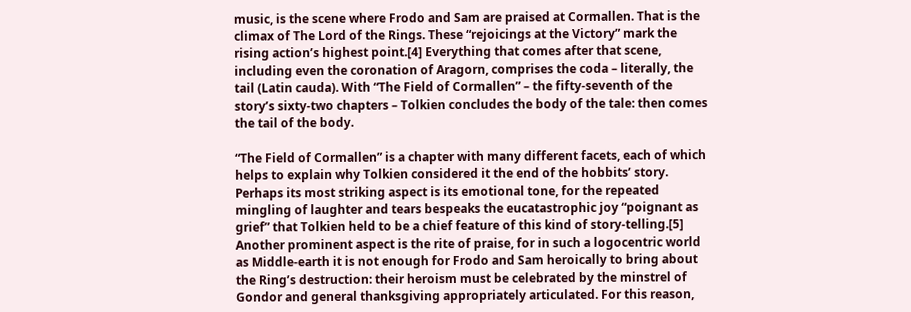music, is the scene where Frodo and Sam are praised at Cormallen. That is the climax of The Lord of the Rings. These “rejoicings at the Victory” mark the rising action’s highest point.[4] Everything that comes after that scene, including even the coronation of Aragorn, comprises the coda – literally, the tail (Latin cauda). With “The Field of Cormallen” – the fifty-seventh of the story’s sixty-two chapters – Tolkien concludes the body of the tale: then comes the tail of the body.

“The Field of Cormallen” is a chapter with many different facets, each of which helps to explain why Tolkien considered it the end of the hobbits’ story. Perhaps its most striking aspect is its emotional tone, for the repeated mingling of laughter and tears bespeaks the eucatastrophic joy “poignant as grief” that Tolkien held to be a chief feature of this kind of story-telling.[5] Another prominent aspect is the rite of praise, for in such a logocentric world as Middle-earth it is not enough for Frodo and Sam heroically to bring about the Ring’s destruction: their heroism must be celebrated by the minstrel of Gondor and general thanksgiving appropriately articulated. For this reason,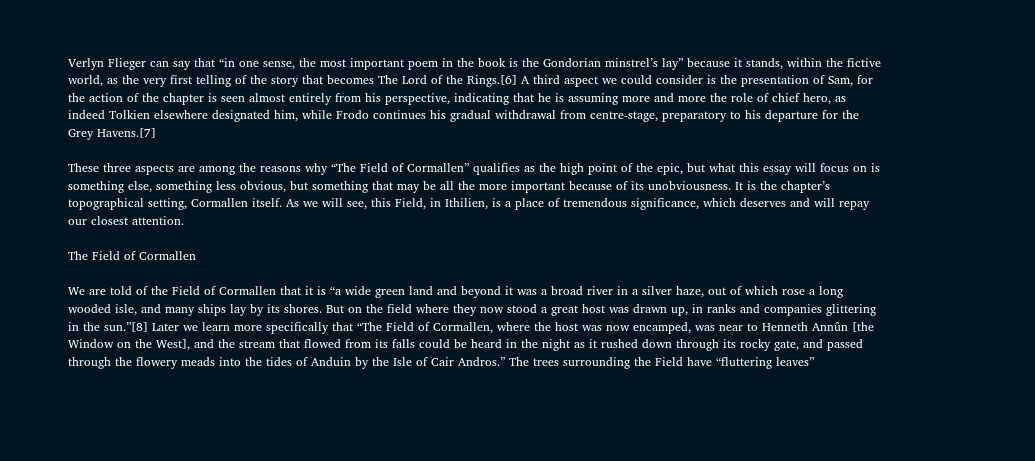Verlyn Flieger can say that “in one sense, the most important poem in the book is the Gondorian minstrel’s lay” because it stands, within the fictive world, as the very first telling of the story that becomes The Lord of the Rings.[6] A third aspect we could consider is the presentation of Sam, for the action of the chapter is seen almost entirely from his perspective, indicating that he is assuming more and more the role of chief hero, as indeed Tolkien elsewhere designated him, while Frodo continues his gradual withdrawal from centre-stage, preparatory to his departure for the Grey Havens.[7]

These three aspects are among the reasons why “The Field of Cormallen” qualifies as the high point of the epic, but what this essay will focus on is something else, something less obvious, but something that may be all the more important because of its unobviousness. It is the chapter’s topographical setting, Cormallen itself. As we will see, this Field, in Ithilien, is a place of tremendous significance, which deserves and will repay our closest attention.

The Field of Cormallen

We are told of the Field of Cormallen that it is “a wide green land and beyond it was a broad river in a silver haze, out of which rose a long wooded isle, and many ships lay by its shores. But on the field where they now stood a great host was drawn up, in ranks and companies glittering in the sun.”[8] Later we learn more specifically that “The Field of Cormallen, where the host was now encamped, was near to Henneth Annûn [the Window on the West], and the stream that flowed from its falls could be heard in the night as it rushed down through its rocky gate, and passed through the flowery meads into the tides of Anduin by the Isle of Cair Andros.” The trees surrounding the Field have “fluttering leaves”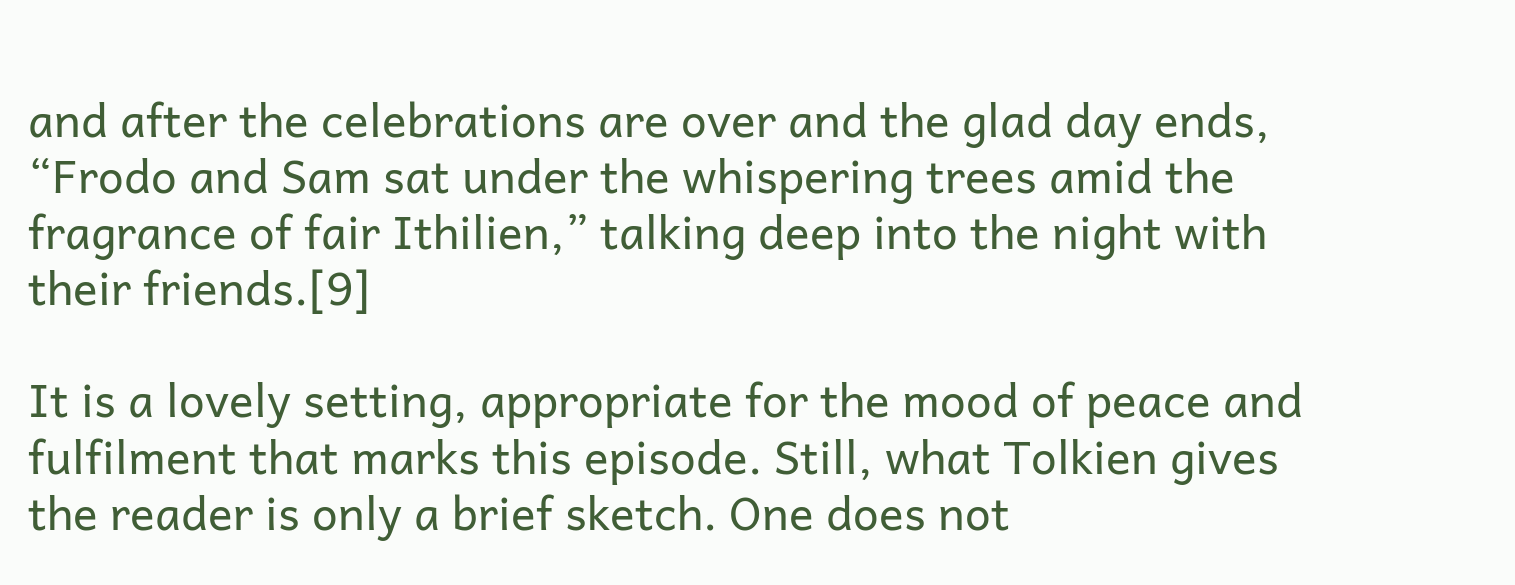and after the celebrations are over and the glad day ends, “Frodo and Sam sat under the whispering trees amid the fragrance of fair Ithilien,” talking deep into the night with their friends.[9]

It is a lovely setting, appropriate for the mood of peace and fulfilment that marks this episode. Still, what Tolkien gives the reader is only a brief sketch. One does not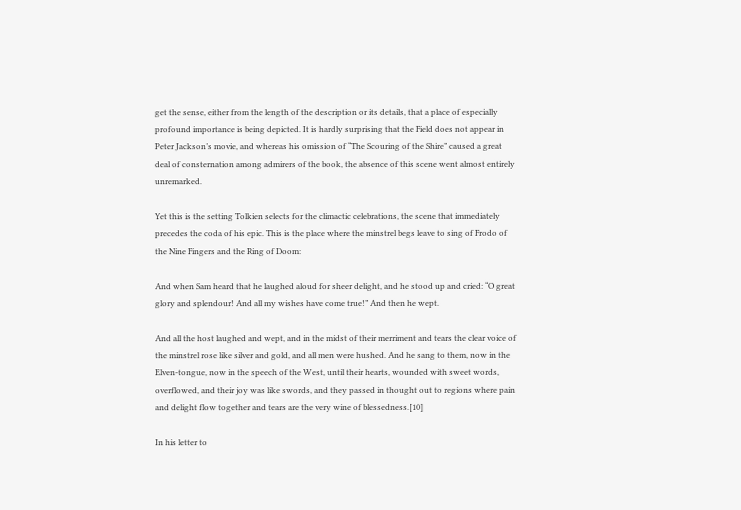get the sense, either from the length of the description or its details, that a place of especially profound importance is being depicted. It is hardly surprising that the Field does not appear in Peter Jackson’s movie, and whereas his omission of “The Scouring of the Shire” caused a great deal of consternation among admirers of the book, the absence of this scene went almost entirely unremarked.

Yet this is the setting Tolkien selects for the climactic celebrations, the scene that immediately precedes the coda of his epic. This is the place where the minstrel begs leave to sing of Frodo of the Nine Fingers and the Ring of Doom:

And when Sam heard that he laughed aloud for sheer delight, and he stood up and cried: “O great glory and splendour! And all my wishes have come true!” And then he wept.

And all the host laughed and wept, and in the midst of their merriment and tears the clear voice of the minstrel rose like silver and gold, and all men were hushed. And he sang to them, now in the Elven-tongue, now in the speech of the West, until their hearts, wounded with sweet words, overflowed, and their joy was like swords, and they passed in thought out to regions where pain and delight flow together and tears are the very wine of blessedness.[10]

In his letter to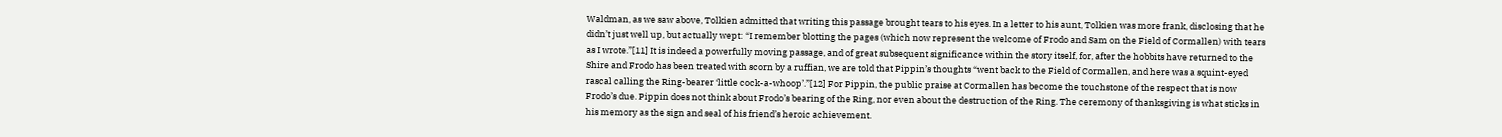Waldman, as we saw above, Tolkien admitted that writing this passage brought tears to his eyes. In a letter to his aunt, Tolkien was more frank, disclosing that he didn’t just well up, but actually wept: “I remember blotting the pages (which now represent the welcome of Frodo and Sam on the Field of Cormallen) with tears as I wrote.”[11] It is indeed a powerfully moving passage, and of great subsequent significance within the story itself, for, after the hobbits have returned to the Shire and Frodo has been treated with scorn by a ruffian, we are told that Pippin’s thoughts “went back to the Field of Cormallen, and here was a squint-eyed rascal calling the Ring-bearer ‘little cock-a-whoop’.”[12] For Pippin, the public praise at Cormallen has become the touchstone of the respect that is now Frodo’s due. Pippin does not think about Frodo’s bearing of the Ring, nor even about the destruction of the Ring. The ceremony of thanksgiving is what sticks in his memory as the sign and seal of his friend’s heroic achievement.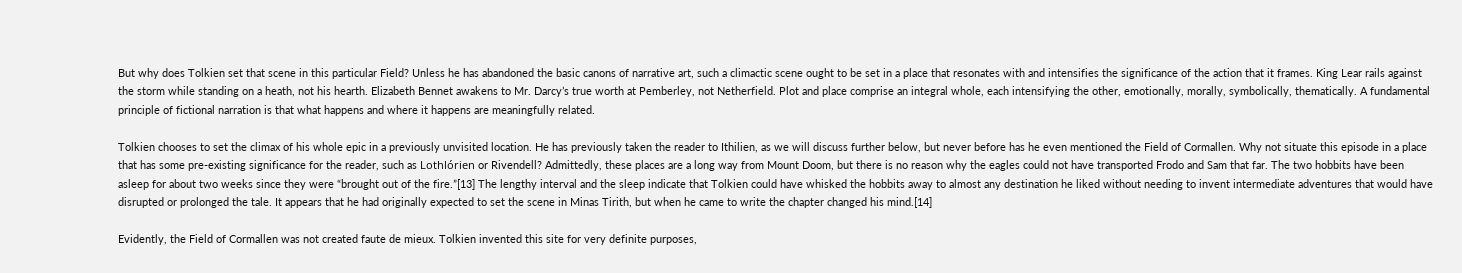But why does Tolkien set that scene in this particular Field? Unless he has abandoned the basic canons of narrative art, such a climactic scene ought to be set in a place that resonates with and intensifies the significance of the action that it frames. King Lear rails against the storm while standing on a heath, not his hearth. Elizabeth Bennet awakens to Mr. Darcy’s true worth at Pemberley, not Netherfield. Plot and place comprise an integral whole, each intensifying the other, emotionally, morally, symbolically, thematically. A fundamental principle of fictional narration is that what happens and where it happens are meaningfully related.

Tolkien chooses to set the climax of his whole epic in a previously unvisited location. He has previously taken the reader to Ithilien, as we will discuss further below, but never before has he even mentioned the Field of Cormallen. Why not situate this episode in a place that has some pre-existing significance for the reader, such as Lothlórien or Rivendell? Admittedly, these places are a long way from Mount Doom, but there is no reason why the eagles could not have transported Frodo and Sam that far. The two hobbits have been asleep for about two weeks since they were “brought out of the fire.”[13] The lengthy interval and the sleep indicate that Tolkien could have whisked the hobbits away to almost any destination he liked without needing to invent intermediate adventures that would have disrupted or prolonged the tale. It appears that he had originally expected to set the scene in Minas Tirith, but when he came to write the chapter changed his mind.[14]

Evidently, the Field of Cormallen was not created faute de mieux. Tolkien invented this site for very definite purposes,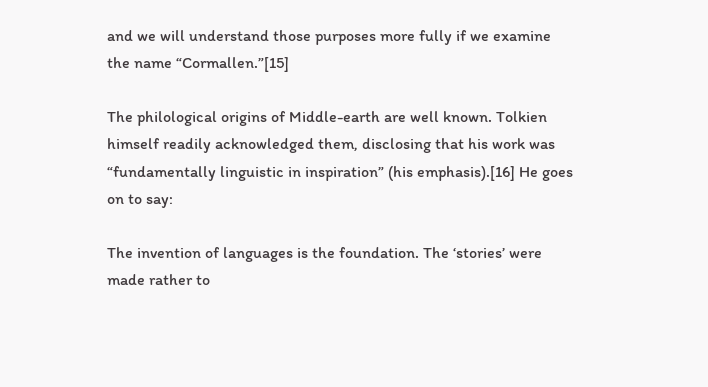and we will understand those purposes more fully if we examine the name “Cormallen.”[15]

The philological origins of Middle-earth are well known. Tolkien himself readily acknowledged them, disclosing that his work was “fundamentally linguistic in inspiration” (his emphasis).[16] He goes on to say:

The invention of languages is the foundation. The ‘stories’ were made rather to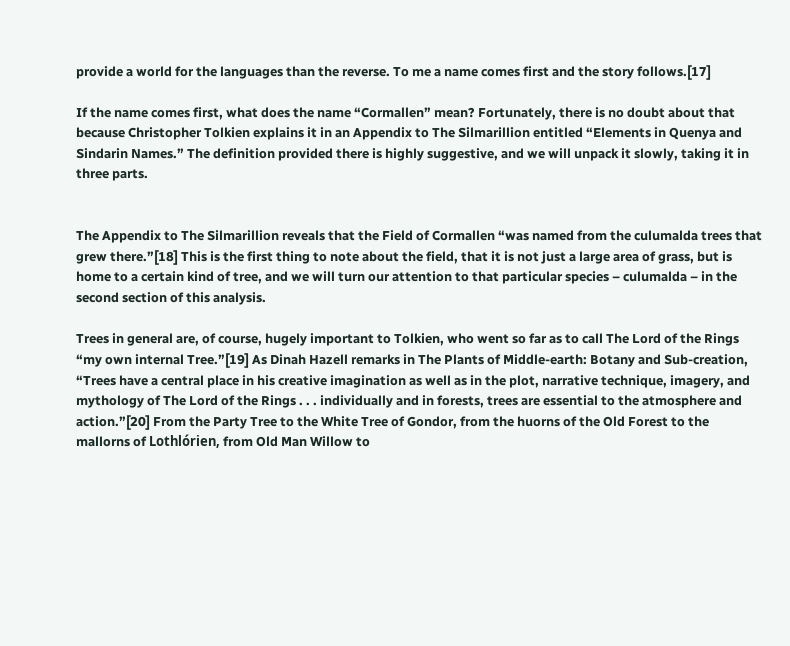provide a world for the languages than the reverse. To me a name comes first and the story follows.[17]

If the name comes first, what does the name “Cormallen” mean? Fortunately, there is no doubt about that because Christopher Tolkien explains it in an Appendix to The Silmarillion entitled “Elements in Quenya and Sindarin Names.” The definition provided there is highly suggestive, and we will unpack it slowly, taking it in three parts.


The Appendix to The Silmarillion reveals that the Field of Cormallen “was named from the culumalda trees that grew there.”[18] This is the first thing to note about the field, that it is not just a large area of grass, but is home to a certain kind of tree, and we will turn our attention to that particular species – culumalda – in the second section of this analysis.

Trees in general are, of course, hugely important to Tolkien, who went so far as to call The Lord of the Rings “my own internal Tree.”[19] As Dinah Hazell remarks in The Plants of Middle-earth: Botany and Sub-creation, “Trees have a central place in his creative imagination as well as in the plot, narrative technique, imagery, and mythology of The Lord of the Rings . . . individually and in forests, trees are essential to the atmosphere and action.”[20] From the Party Tree to the White Tree of Gondor, from the huorns of the Old Forest to the mallorns of Lothlórien, from Old Man Willow to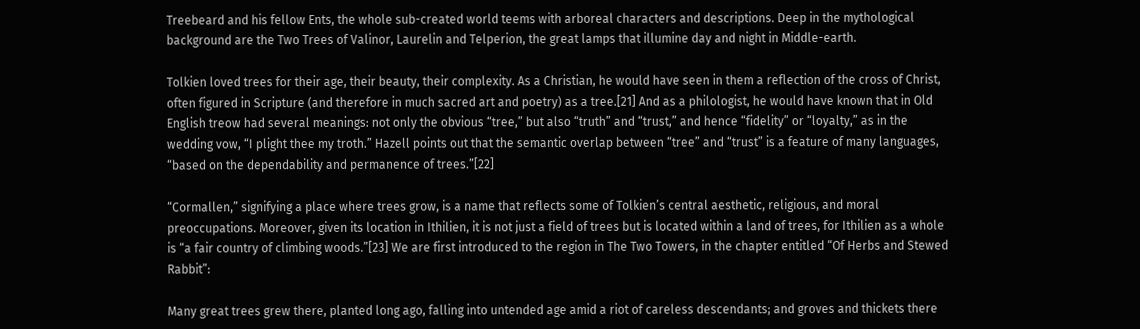Treebeard and his fellow Ents, the whole sub-created world teems with arboreal characters and descriptions. Deep in the mythological background are the Two Trees of Valinor, Laurelin and Telperion, the great lamps that illumine day and night in Middle-earth.

Tolkien loved trees for their age, their beauty, their complexity. As a Christian, he would have seen in them a reflection of the cross of Christ, often figured in Scripture (and therefore in much sacred art and poetry) as a tree.[21] And as a philologist, he would have known that in Old English treow had several meanings: not only the obvious “tree,” but also “truth” and “trust,” and hence “fidelity” or “loyalty,” as in the wedding vow, “I plight thee my troth.” Hazell points out that the semantic overlap between “tree” and “trust” is a feature of many languages, “based on the dependability and permanence of trees.”[22]

“Cormallen,” signifying a place where trees grow, is a name that reflects some of Tolkien’s central aesthetic, religious, and moral preoccupations. Moreover, given its location in Ithilien, it is not just a field of trees but is located within a land of trees, for Ithilien as a whole is “a fair country of climbing woods.”[23] We are first introduced to the region in The Two Towers, in the chapter entitled “Of Herbs and Stewed Rabbit”:

Many great trees grew there, planted long ago, falling into untended age amid a riot of careless descendants; and groves and thickets there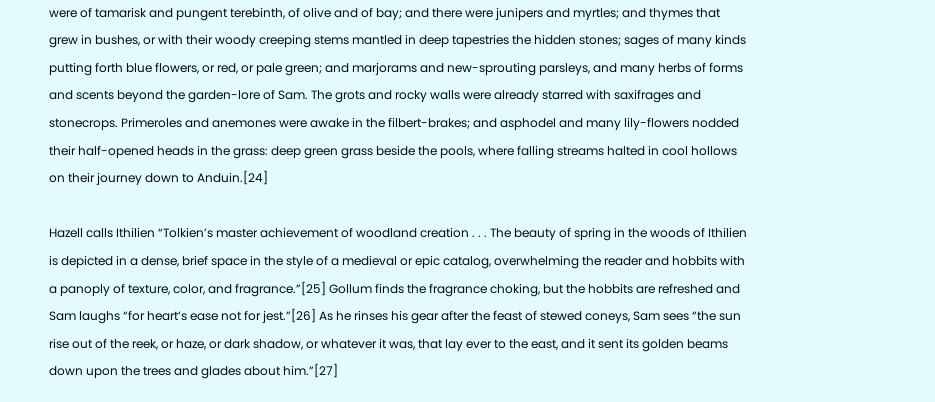were of tamarisk and pungent terebinth, of olive and of bay; and there were junipers and myrtles; and thymes that grew in bushes, or with their woody creeping stems mantled in deep tapestries the hidden stones; sages of many kinds putting forth blue flowers, or red, or pale green; and marjorams and new-sprouting parsleys, and many herbs of forms and scents beyond the garden-lore of Sam. The grots and rocky walls were already starred with saxifrages and stonecrops. Primeroles and anemones were awake in the filbert-brakes; and asphodel and many lily-flowers nodded their half-opened heads in the grass: deep green grass beside the pools, where falling streams halted in cool hollows on their journey down to Anduin.[24]

Hazell calls Ithilien “Tolkien’s master achievement of woodland creation . . . The beauty of spring in the woods of Ithilien is depicted in a dense, brief space in the style of a medieval or epic catalog, overwhelming the reader and hobbits with a panoply of texture, color, and fragrance.”[25] Gollum finds the fragrance choking, but the hobbits are refreshed and Sam laughs “for heart’s ease not for jest.”[26] As he rinses his gear after the feast of stewed coneys, Sam sees “the sun rise out of the reek, or haze, or dark shadow, or whatever it was, that lay ever to the east, and it sent its golden beams down upon the trees and glades about him.”[27]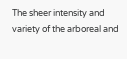The sheer intensity and variety of the arboreal and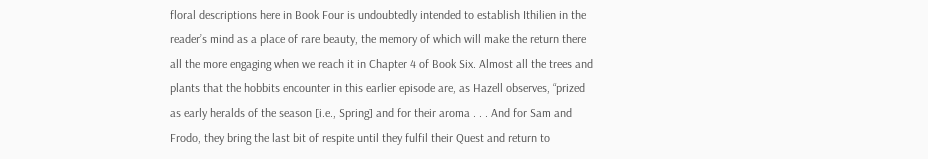floral descriptions here in Book Four is undoubtedly intended to establish Ithilien in the reader’s mind as a place of rare beauty, the memory of which will make the return there all the more engaging when we reach it in Chapter 4 of Book Six. Almost all the trees and plants that the hobbits encounter in this earlier episode are, as Hazell observes, “prized as early heralds of the season [i.e., Spring] and for their aroma . . . And for Sam and Frodo, they bring the last bit of respite until they fulfil their Quest and return to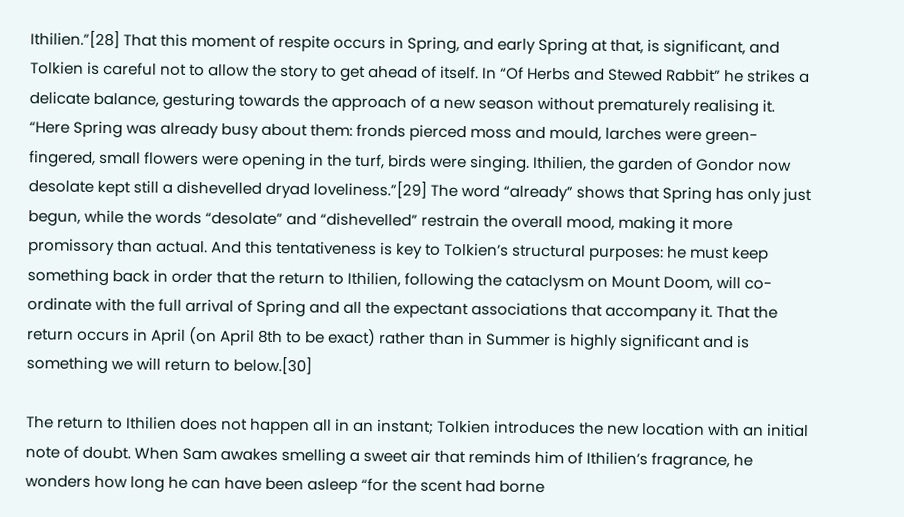Ithilien.”[28] That this moment of respite occurs in Spring, and early Spring at that, is significant, and Tolkien is careful not to allow the story to get ahead of itself. In “Of Herbs and Stewed Rabbit” he strikes a delicate balance, gesturing towards the approach of a new season without prematurely realising it. “Here Spring was already busy about them: fronds pierced moss and mould, larches were green-fingered, small flowers were opening in the turf, birds were singing. Ithilien, the garden of Gondor now desolate kept still a dishevelled dryad loveliness.”[29] The word “already” shows that Spring has only just begun, while the words “desolate” and “dishevelled” restrain the overall mood, making it more promissory than actual. And this tentativeness is key to Tolkien’s structural purposes: he must keep something back in order that the return to Ithilien, following the cataclysm on Mount Doom, will co-ordinate with the full arrival of Spring and all the expectant associations that accompany it. That the return occurs in April (on April 8th to be exact) rather than in Summer is highly significant and is something we will return to below.[30]

The return to Ithilien does not happen all in an instant; Tolkien introduces the new location with an initial note of doubt. When Sam awakes smelling a sweet air that reminds him of Ithilien’s fragrance, he wonders how long he can have been asleep “for the scent had borne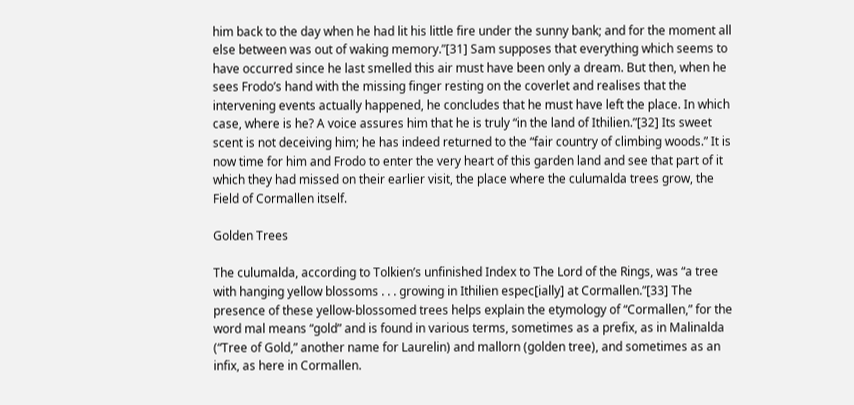him back to the day when he had lit his little fire under the sunny bank; and for the moment all else between was out of waking memory.”[31] Sam supposes that everything which seems to have occurred since he last smelled this air must have been only a dream. But then, when he sees Frodo’s hand with the missing finger resting on the coverlet and realises that the intervening events actually happened, he concludes that he must have left the place. In which case, where is he? A voice assures him that he is truly “in the land of Ithilien.”[32] Its sweet scent is not deceiving him; he has indeed returned to the “fair country of climbing woods.” It is now time for him and Frodo to enter the very heart of this garden land and see that part of it which they had missed on their earlier visit, the place where the culumalda trees grow, the Field of Cormallen itself.

Golden Trees

The culumalda, according to Tolkien’s unfinished Index to The Lord of the Rings, was “a tree with hanging yellow blossoms . . . growing in Ithilien espec[ially] at Cormallen.”[33] The presence of these yellow-blossomed trees helps explain the etymology of “Cormallen,” for the word mal means “gold” and is found in various terms, sometimes as a prefix, as in Malinalda (“Tree of Gold,” another name for Laurelin) and mallorn (golden tree), and sometimes as an infix, as here in Cormallen.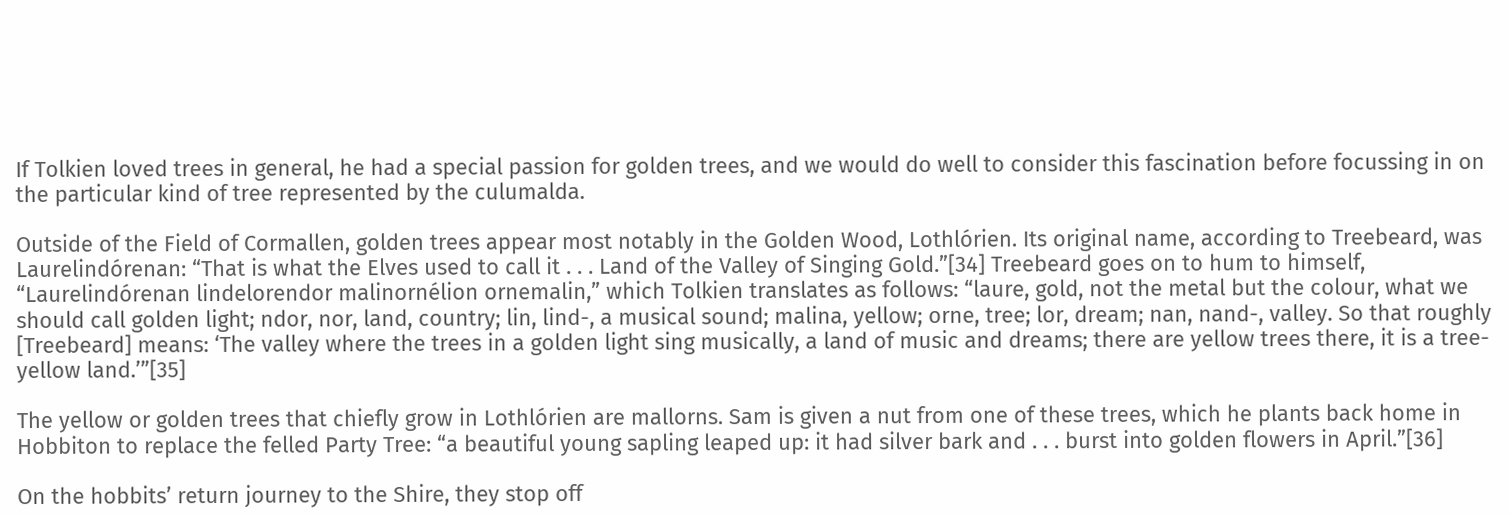If Tolkien loved trees in general, he had a special passion for golden trees, and we would do well to consider this fascination before focussing in on the particular kind of tree represented by the culumalda.

Outside of the Field of Cormallen, golden trees appear most notably in the Golden Wood, Lothlórien. Its original name, according to Treebeard, was Laurelindórenan: “That is what the Elves used to call it . . . Land of the Valley of Singing Gold.”[34] Treebeard goes on to hum to himself, “Laurelindórenan lindelorendor malinornélion ornemalin,” which Tolkien translates as follows: “laure, gold, not the metal but the colour, what we should call golden light; ndor, nor, land, country; lin, lind-, a musical sound; malina, yellow; orne, tree; lor, dream; nan, nand-, valley. So that roughly [Treebeard] means: ‘The valley where the trees in a golden light sing musically, a land of music and dreams; there are yellow trees there, it is a tree-yellow land.’”[35]

The yellow or golden trees that chiefly grow in Lothlórien are mallorns. Sam is given a nut from one of these trees, which he plants back home in Hobbiton to replace the felled Party Tree: “a beautiful young sapling leaped up: it had silver bark and . . . burst into golden flowers in April.”[36]

On the hobbits’ return journey to the Shire, they stop off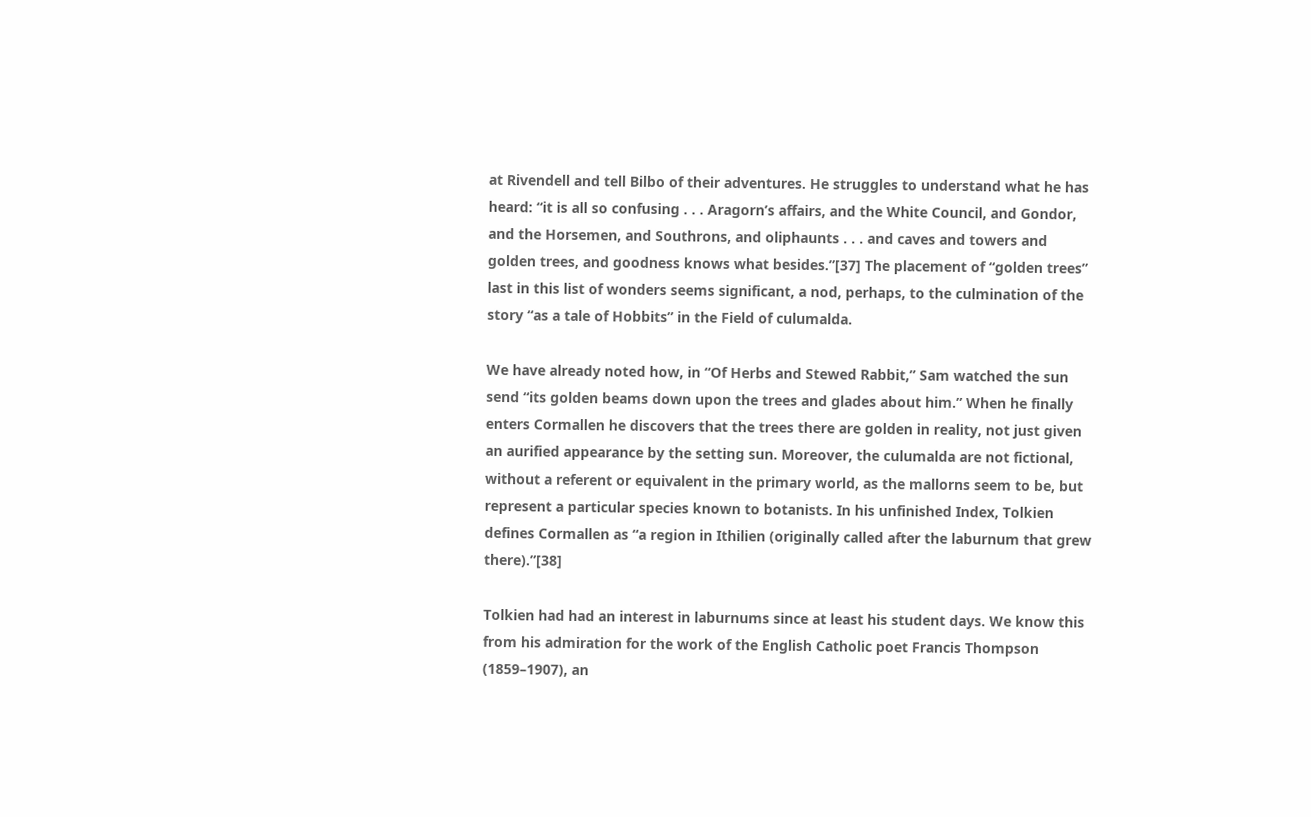at Rivendell and tell Bilbo of their adventures. He struggles to understand what he has heard: “it is all so confusing . . . Aragorn’s affairs, and the White Council, and Gondor, and the Horsemen, and Southrons, and oliphaunts . . . and caves and towers and golden trees, and goodness knows what besides.”[37] The placement of “golden trees” last in this list of wonders seems significant, a nod, perhaps, to the culmination of the story “as a tale of Hobbits” in the Field of culumalda.

We have already noted how, in “Of Herbs and Stewed Rabbit,” Sam watched the sun send “its golden beams down upon the trees and glades about him.” When he finally enters Cormallen he discovers that the trees there are golden in reality, not just given an aurified appearance by the setting sun. Moreover, the culumalda are not fictional, without a referent or equivalent in the primary world, as the mallorns seem to be, but represent a particular species known to botanists. In his unfinished Index, Tolkien defines Cormallen as “a region in Ithilien (originally called after the laburnum that grew there).”[38]

Tolkien had had an interest in laburnums since at least his student days. We know this from his admiration for the work of the English Catholic poet Francis Thompson (1859–1907), an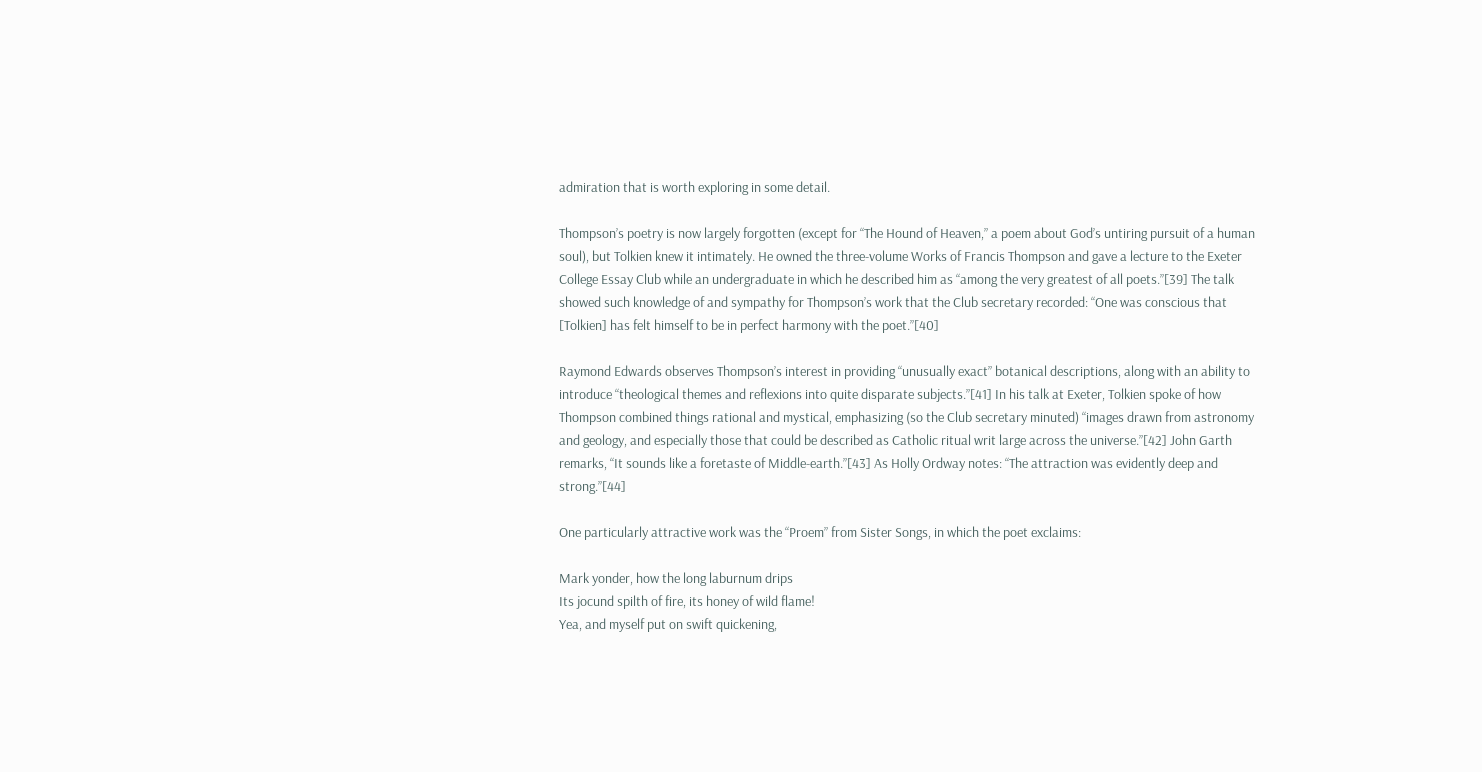admiration that is worth exploring in some detail.

Thompson’s poetry is now largely forgotten (except for “The Hound of Heaven,” a poem about God’s untiring pursuit of a human soul), but Tolkien knew it intimately. He owned the three-volume Works of Francis Thompson and gave a lecture to the Exeter College Essay Club while an undergraduate in which he described him as “among the very greatest of all poets.”[39] The talk showed such knowledge of and sympathy for Thompson’s work that the Club secretary recorded: “One was conscious that [Tolkien] has felt himself to be in perfect harmony with the poet.”[40]

Raymond Edwards observes Thompson’s interest in providing “unusually exact” botanical descriptions, along with an ability to introduce “theological themes and reflexions into quite disparate subjects.”[41] In his talk at Exeter, Tolkien spoke of how Thompson combined things rational and mystical, emphasizing (so the Club secretary minuted) “images drawn from astronomy and geology, and especially those that could be described as Catholic ritual writ large across the universe.”[42] John Garth remarks, “It sounds like a foretaste of Middle-earth.”[43] As Holly Ordway notes: “The attraction was evidently deep and strong.”[44]

One particularly attractive work was the “Proem” from Sister Songs, in which the poet exclaims:

Mark yonder, how the long laburnum drips
Its jocund spilth of fire, its honey of wild flame!
Yea, and myself put on swift quickening,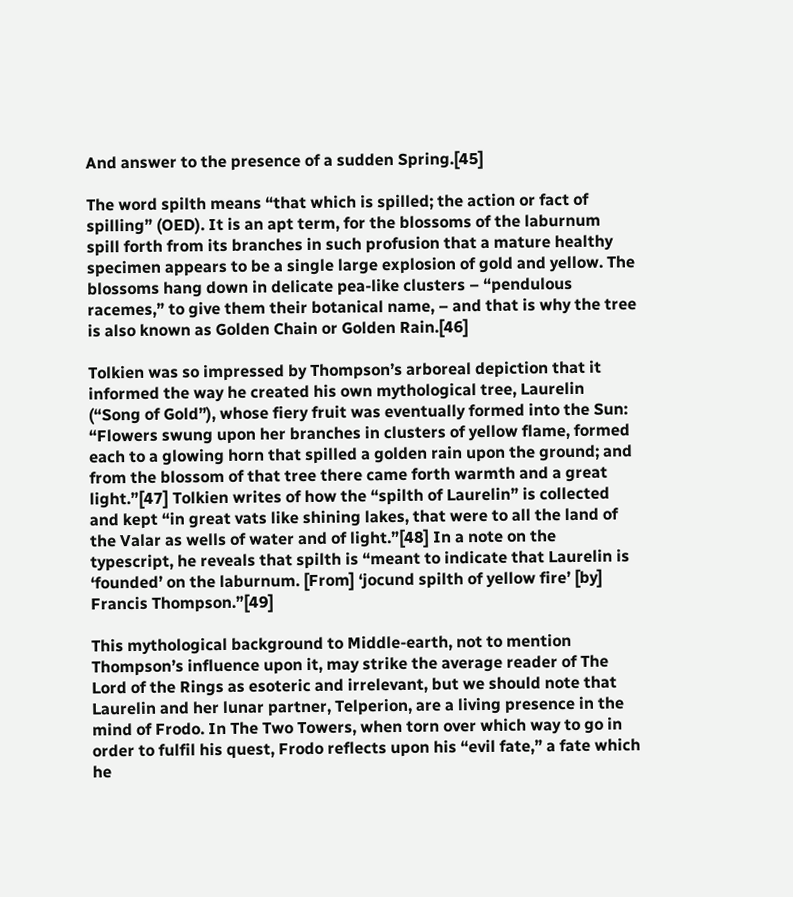And answer to the presence of a sudden Spring.[45]

The word spilth means “that which is spilled; the action or fact of spilling” (OED). It is an apt term, for the blossoms of the laburnum spill forth from its branches in such profusion that a mature healthy specimen appears to be a single large explosion of gold and yellow. The blossoms hang down in delicate pea-like clusters – “pendulous racemes,” to give them their botanical name, – and that is why the tree is also known as Golden Chain or Golden Rain.[46]

Tolkien was so impressed by Thompson’s arboreal depiction that it informed the way he created his own mythological tree, Laurelin (“Song of Gold”), whose fiery fruit was eventually formed into the Sun: “Flowers swung upon her branches in clusters of yellow flame, formed each to a glowing horn that spilled a golden rain upon the ground; and from the blossom of that tree there came forth warmth and a great light.”[47] Tolkien writes of how the “spilth of Laurelin” is collected and kept “in great vats like shining lakes, that were to all the land of the Valar as wells of water and of light.”[48] In a note on the typescript, he reveals that spilth is “meant to indicate that Laurelin is ‘founded’ on the laburnum. [From] ‘jocund spilth of yellow fire’ [by] Francis Thompson.”[49]

This mythological background to Middle-earth, not to mention Thompson’s influence upon it, may strike the average reader of The Lord of the Rings as esoteric and irrelevant, but we should note that Laurelin and her lunar partner, Telperion, are a living presence in the mind of Frodo. In The Two Towers, when torn over which way to go in order to fulfil his quest, Frodo reflects upon his “evil fate,” a fate which he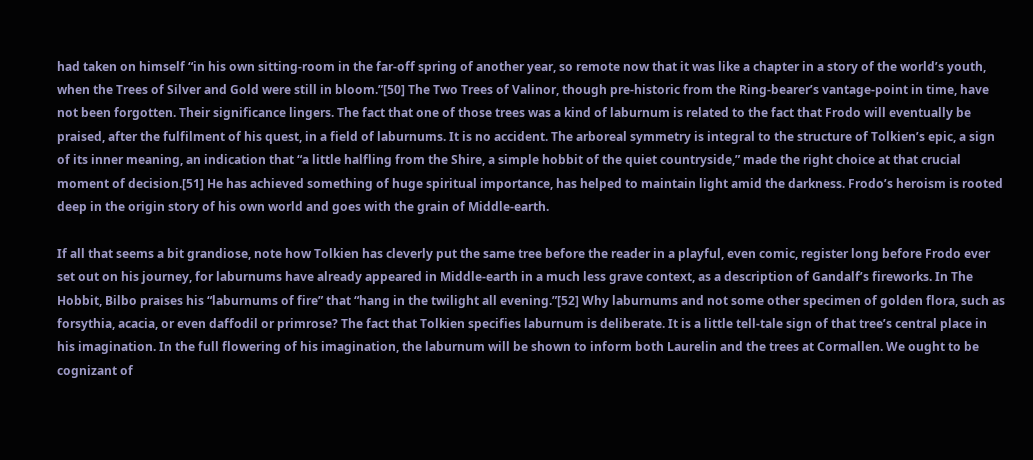had taken on himself “in his own sitting-room in the far-off spring of another year, so remote now that it was like a chapter in a story of the world’s youth, when the Trees of Silver and Gold were still in bloom.”[50] The Two Trees of Valinor, though pre-historic from the Ring-bearer’s vantage-point in time, have not been forgotten. Their significance lingers. The fact that one of those trees was a kind of laburnum is related to the fact that Frodo will eventually be praised, after the fulfilment of his quest, in a field of laburnums. It is no accident. The arboreal symmetry is integral to the structure of Tolkien’s epic, a sign of its inner meaning, an indication that “a little halfling from the Shire, a simple hobbit of the quiet countryside,” made the right choice at that crucial moment of decision.[51] He has achieved something of huge spiritual importance, has helped to maintain light amid the darkness. Frodo’s heroism is rooted deep in the origin story of his own world and goes with the grain of Middle-earth.

If all that seems a bit grandiose, note how Tolkien has cleverly put the same tree before the reader in a playful, even comic, register long before Frodo ever set out on his journey, for laburnums have already appeared in Middle-earth in a much less grave context, as a description of Gandalf’s fireworks. In The Hobbit, Bilbo praises his “laburnums of fire” that “hang in the twilight all evening.”[52] Why laburnums and not some other specimen of golden flora, such as forsythia, acacia, or even daffodil or primrose? The fact that Tolkien specifies laburnum is deliberate. It is a little tell-tale sign of that tree’s central place in his imagination. In the full flowering of his imagination, the laburnum will be shown to inform both Laurelin and the trees at Cormallen. We ought to be cognizant of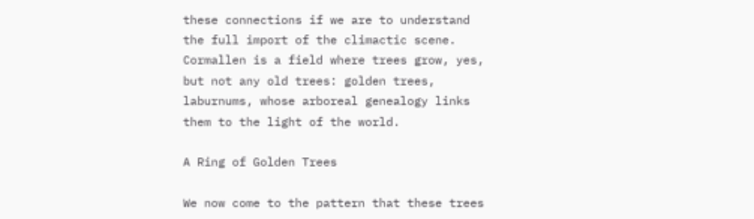these connections if we are to understand the full import of the climactic scene. Cormallen is a field where trees grow, yes, but not any old trees: golden trees, laburnums, whose arboreal genealogy links them to the light of the world.

A Ring of Golden Trees

We now come to the pattern that these trees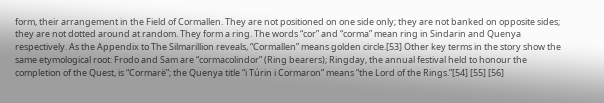form, their arrangement in the Field of Cormallen. They are not positioned on one side only; they are not banked on opposite sides; they are not dotted around at random. They form a ring. The words “cor” and “corma” mean ring in Sindarin and Quenya respectively. As the Appendix to The Silmarillion reveals, “Cormallen” means golden circle.[53] Other key terms in the story show the same etymological root: Frodo and Sam are “cormacolindor” (Ring bearers); Ringday, the annual festival held to honour the completion of the Quest, is “Cormarë”; the Quenya title “i Túrin i Cormaron” means “the Lord of the Rings.”[54] [55] [56]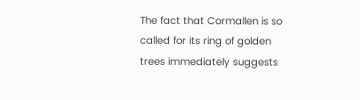The fact that Cormallen is so called for its ring of golden trees immediately suggests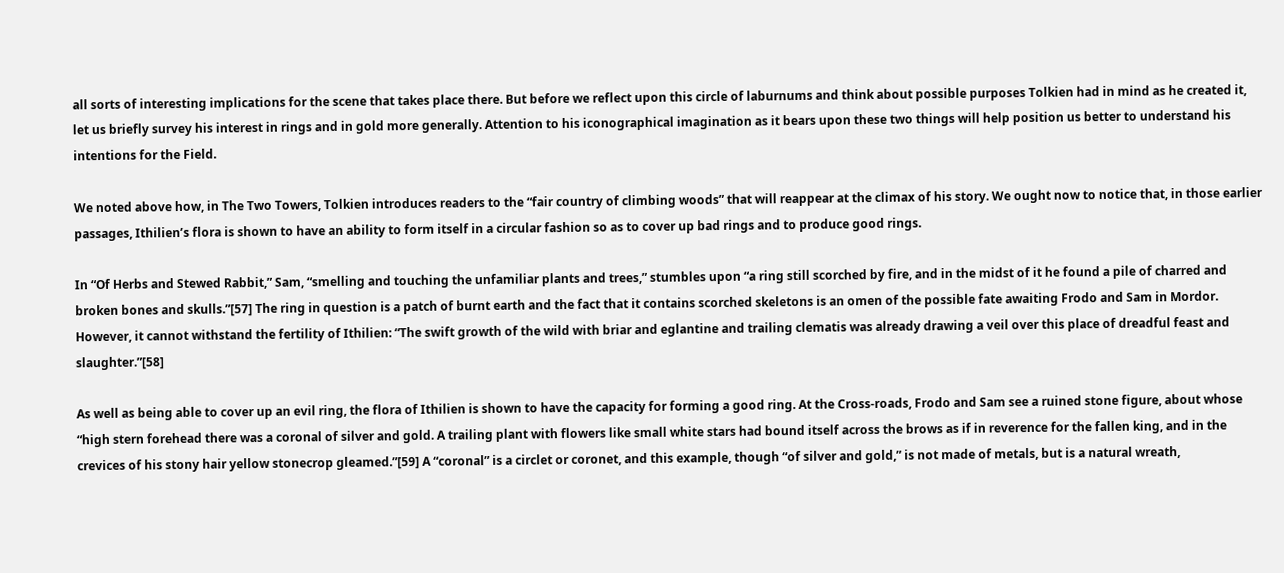all sorts of interesting implications for the scene that takes place there. But before we reflect upon this circle of laburnums and think about possible purposes Tolkien had in mind as he created it, let us briefly survey his interest in rings and in gold more generally. Attention to his iconographical imagination as it bears upon these two things will help position us better to understand his intentions for the Field.

We noted above how, in The Two Towers, Tolkien introduces readers to the “fair country of climbing woods” that will reappear at the climax of his story. We ought now to notice that, in those earlier passages, Ithilien’s flora is shown to have an ability to form itself in a circular fashion so as to cover up bad rings and to produce good rings.

In “Of Herbs and Stewed Rabbit,” Sam, “smelling and touching the unfamiliar plants and trees,” stumbles upon “a ring still scorched by fire, and in the midst of it he found a pile of charred and broken bones and skulls.”[57] The ring in question is a patch of burnt earth and the fact that it contains scorched skeletons is an omen of the possible fate awaiting Frodo and Sam in Mordor. However, it cannot withstand the fertility of Ithilien: “The swift growth of the wild with briar and eglantine and trailing clematis was already drawing a veil over this place of dreadful feast and slaughter.”[58]

As well as being able to cover up an evil ring, the flora of Ithilien is shown to have the capacity for forming a good ring. At the Cross-roads, Frodo and Sam see a ruined stone figure, about whose “high stern forehead there was a coronal of silver and gold. A trailing plant with flowers like small white stars had bound itself across the brows as if in reverence for the fallen king, and in the crevices of his stony hair yellow stonecrop gleamed.”[59] A “coronal” is a circlet or coronet, and this example, though “of silver and gold,” is not made of metals, but is a natural wreath,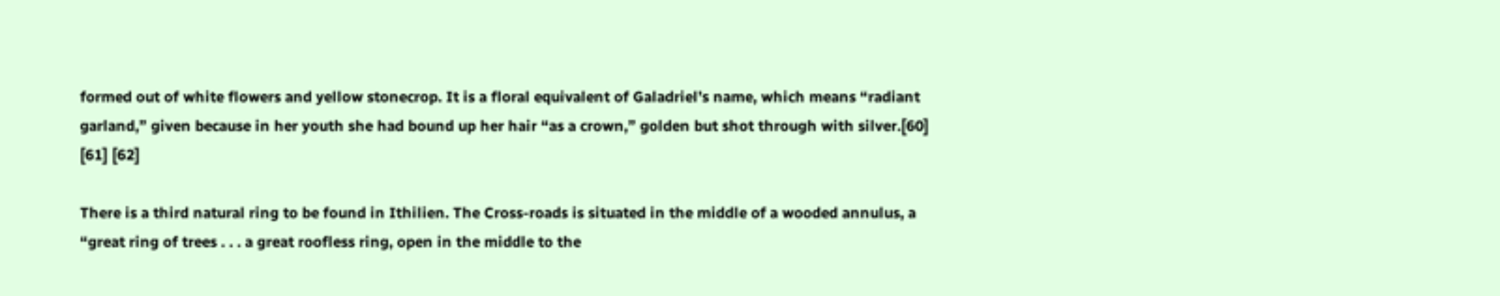formed out of white flowers and yellow stonecrop. It is a floral equivalent of Galadriel’s name, which means “radiant garland,” given because in her youth she had bound up her hair “as a crown,” golden but shot through with silver.[60] [61] [62]

There is a third natural ring to be found in Ithilien. The Cross-roads is situated in the middle of a wooded annulus, a “great ring of trees . . . a great roofless ring, open in the middle to the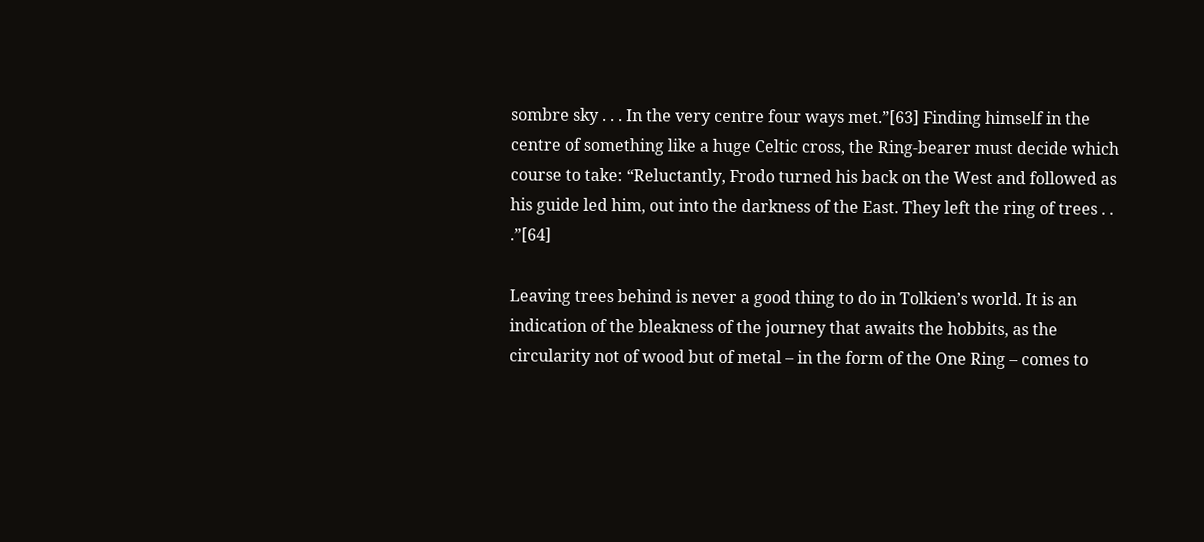sombre sky . . . In the very centre four ways met.”[63] Finding himself in the centre of something like a huge Celtic cross, the Ring-bearer must decide which course to take: “Reluctantly, Frodo turned his back on the West and followed as his guide led him, out into the darkness of the East. They left the ring of trees . . .”[64]

Leaving trees behind is never a good thing to do in Tolkien’s world. It is an indication of the bleakness of the journey that awaits the hobbits, as the circularity not of wood but of metal – in the form of the One Ring – comes to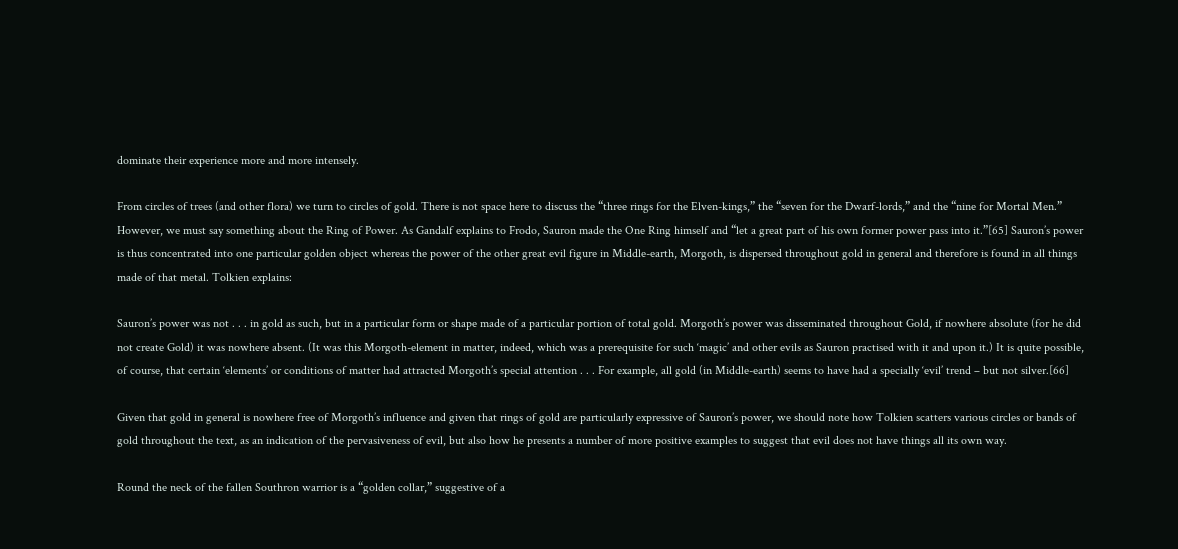dominate their experience more and more intensely.

From circles of trees (and other flora) we turn to circles of gold. There is not space here to discuss the “three rings for the Elven-kings,” the “seven for the Dwarf-lords,” and the “nine for Mortal Men.” However, we must say something about the Ring of Power. As Gandalf explains to Frodo, Sauron made the One Ring himself and “let a great part of his own former power pass into it.”[65] Sauron’s power is thus concentrated into one particular golden object whereas the power of the other great evil figure in Middle-earth, Morgoth, is dispersed throughout gold in general and therefore is found in all things made of that metal. Tolkien explains:

Sauron’s power was not . . . in gold as such, but in a particular form or shape made of a particular portion of total gold. Morgoth’s power was disseminated throughout Gold, if nowhere absolute (for he did not create Gold) it was nowhere absent. (It was this Morgoth-element in matter, indeed, which was a prerequisite for such ‘magic’ and other evils as Sauron practised with it and upon it.) It is quite possible, of course, that certain ‘elements’ or conditions of matter had attracted Morgoth’s special attention . . . For example, all gold (in Middle-earth) seems to have had a specially ‘evil’ trend – but not silver.[66]

Given that gold in general is nowhere free of Morgoth’s influence and given that rings of gold are particularly expressive of Sauron’s power, we should note how Tolkien scatters various circles or bands of gold throughout the text, as an indication of the pervasiveness of evil, but also how he presents a number of more positive examples to suggest that evil does not have things all its own way.

Round the neck of the fallen Southron warrior is a “golden collar,” suggestive of a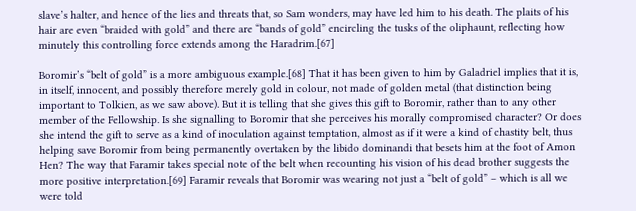slave’s halter, and hence of the lies and threats that, so Sam wonders, may have led him to his death. The plaits of his hair are even “braided with gold” and there are “bands of gold” encircling the tusks of the oliphaunt, reflecting how minutely this controlling force extends among the Haradrim.[67]

Boromir’s “belt of gold” is a more ambiguous example.[68] That it has been given to him by Galadriel implies that it is, in itself, innocent, and possibly therefore merely gold in colour, not made of golden metal (that distinction being important to Tolkien, as we saw above). But it is telling that she gives this gift to Boromir, rather than to any other member of the Fellowship. Is she signalling to Boromir that she perceives his morally compromised character? Or does she intend the gift to serve as a kind of inoculation against temptation, almost as if it were a kind of chastity belt, thus helping save Boromir from being permanently overtaken by the libido dominandi that besets him at the foot of Amon Hen? The way that Faramir takes special note of the belt when recounting his vision of his dead brother suggests the more positive interpretation.[69] Faramir reveals that Boromir was wearing not just a “belt of gold” – which is all we were told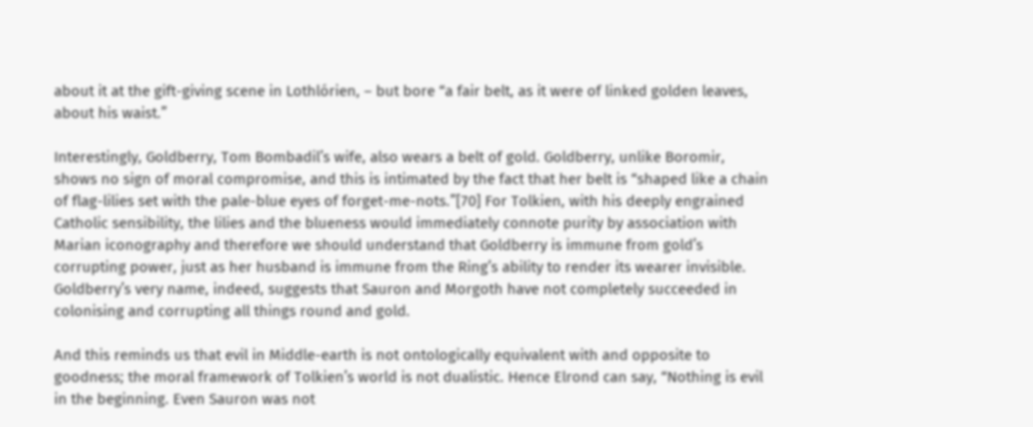about it at the gift-giving scene in Lothlórien, – but bore “a fair belt, as it were of linked golden leaves, about his waist.”

Interestingly, Goldberry, Tom Bombadil’s wife, also wears a belt of gold. Goldberry, unlike Boromir, shows no sign of moral compromise, and this is intimated by the fact that her belt is “shaped like a chain of flag-lilies set with the pale-blue eyes of forget-me-nots.”[70] For Tolkien, with his deeply engrained Catholic sensibility, the lilies and the blueness would immediately connote purity by association with Marian iconography and therefore we should understand that Goldberry is immune from gold’s corrupting power, just as her husband is immune from the Ring’s ability to render its wearer invisible. Goldberry’s very name, indeed, suggests that Sauron and Morgoth have not completely succeeded in colonising and corrupting all things round and gold.

And this reminds us that evil in Middle-earth is not ontologically equivalent with and opposite to goodness; the moral framework of Tolkien’s world is not dualistic. Hence Elrond can say, “Nothing is evil in the beginning. Even Sauron was not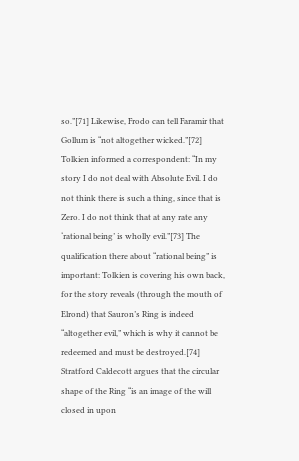so.”[71] Likewise, Frodo can tell Faramir that Gollum is “not altogether wicked.”[72] Tolkien informed a correspondent: “In my story I do not deal with Absolute Evil. I do not think there is such a thing, since that is Zero. I do not think that at any rate any ‘rational being’ is wholly evil.”[73] The qualification there about “rational being” is important: Tolkien is covering his own back, for the story reveals (through the mouth of Elrond) that Sauron’s Ring is indeed “altogether evil,” which is why it cannot be redeemed and must be destroyed.[74] Stratford Caldecott argues that the circular shape of the Ring “is an image of the will closed in upon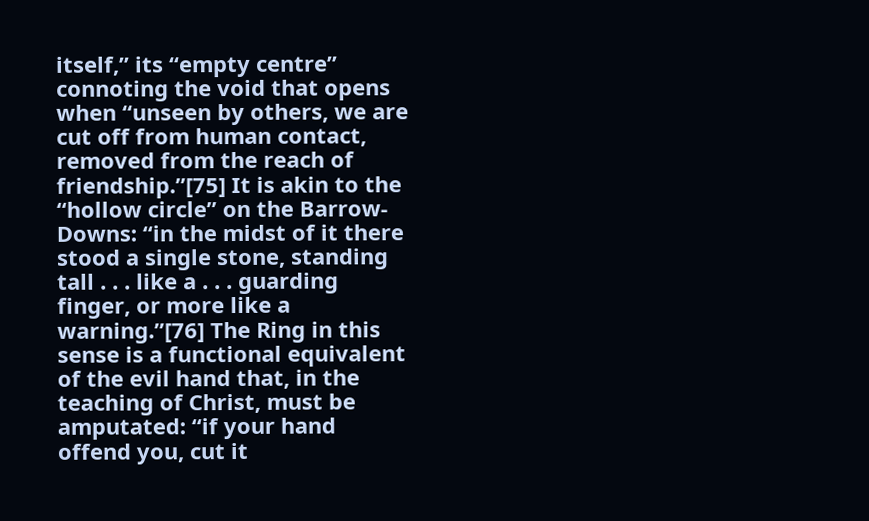itself,” its “empty centre” connoting the void that opens when “unseen by others, we are cut off from human contact, removed from the reach of friendship.”[75] It is akin to the “hollow circle” on the Barrow-Downs: “in the midst of it there stood a single stone, standing tall . . . like a . . . guarding finger, or more like a warning.”[76] The Ring in this sense is a functional equivalent of the evil hand that, in the teaching of Christ, must be amputated: “if your hand offend you, cut it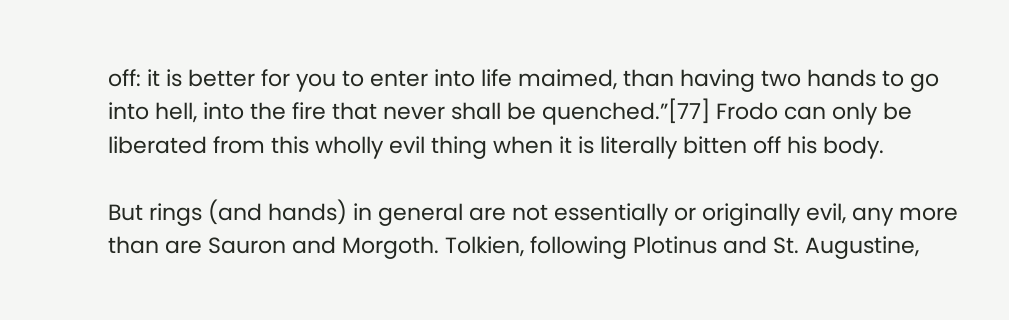off: it is better for you to enter into life maimed, than having two hands to go into hell, into the fire that never shall be quenched.”[77] Frodo can only be liberated from this wholly evil thing when it is literally bitten off his body.

But rings (and hands) in general are not essentially or originally evil, any more than are Sauron and Morgoth. Tolkien, following Plotinus and St. Augustine,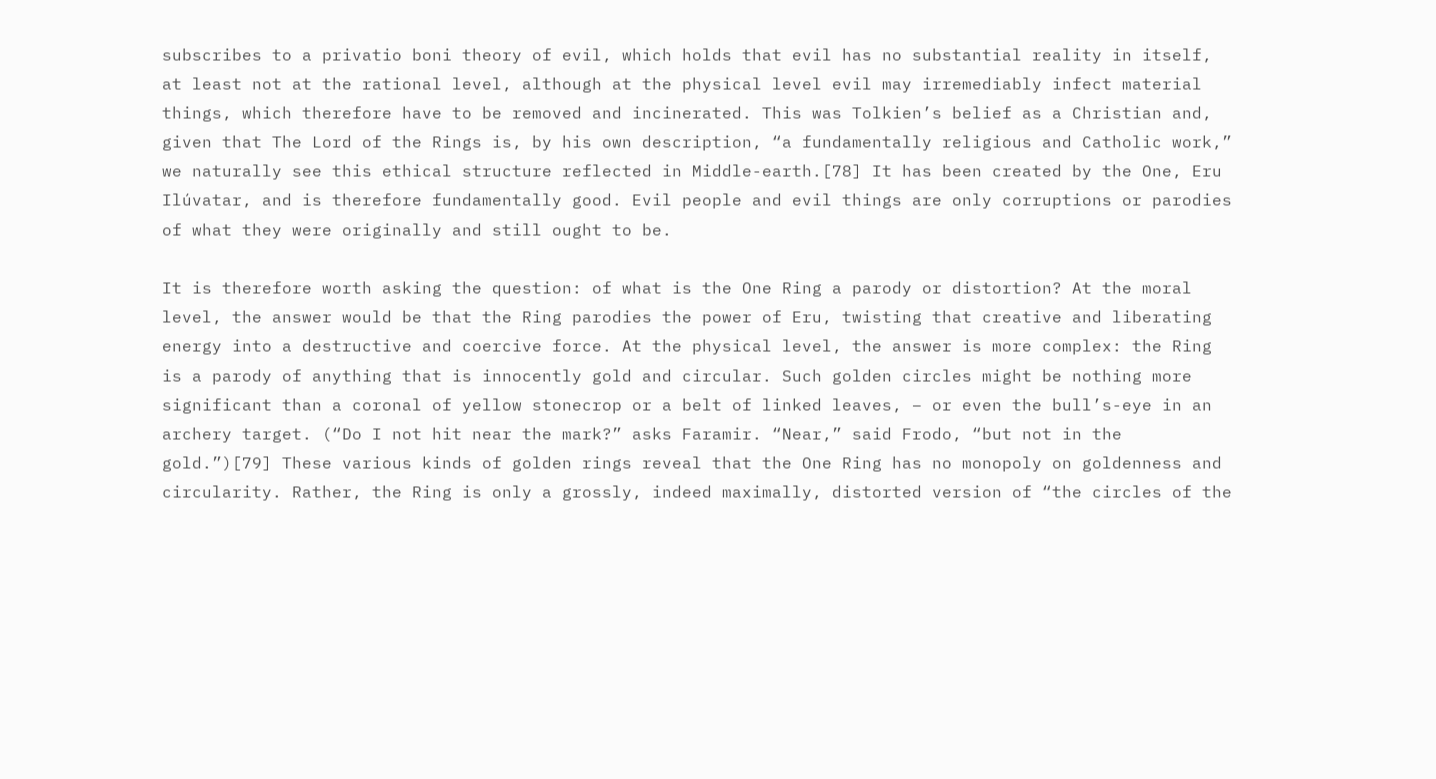subscribes to a privatio boni theory of evil, which holds that evil has no substantial reality in itself, at least not at the rational level, although at the physical level evil may irremediably infect material things, which therefore have to be removed and incinerated. This was Tolkien’s belief as a Christian and, given that The Lord of the Rings is, by his own description, “a fundamentally religious and Catholic work,” we naturally see this ethical structure reflected in Middle-earth.[78] It has been created by the One, Eru Ilúvatar, and is therefore fundamentally good. Evil people and evil things are only corruptions or parodies of what they were originally and still ought to be.

It is therefore worth asking the question: of what is the One Ring a parody or distortion? At the moral level, the answer would be that the Ring parodies the power of Eru, twisting that creative and liberating energy into a destructive and coercive force. At the physical level, the answer is more complex: the Ring is a parody of anything that is innocently gold and circular. Such golden circles might be nothing more significant than a coronal of yellow stonecrop or a belt of linked leaves, – or even the bull’s-eye in an archery target. (“Do I not hit near the mark?” asks Faramir. “Near,” said Frodo, “but not in the gold.”)[79] These various kinds of golden rings reveal that the One Ring has no monopoly on goldenness and circularity. Rather, the Ring is only a grossly, indeed maximally, distorted version of “the circles of the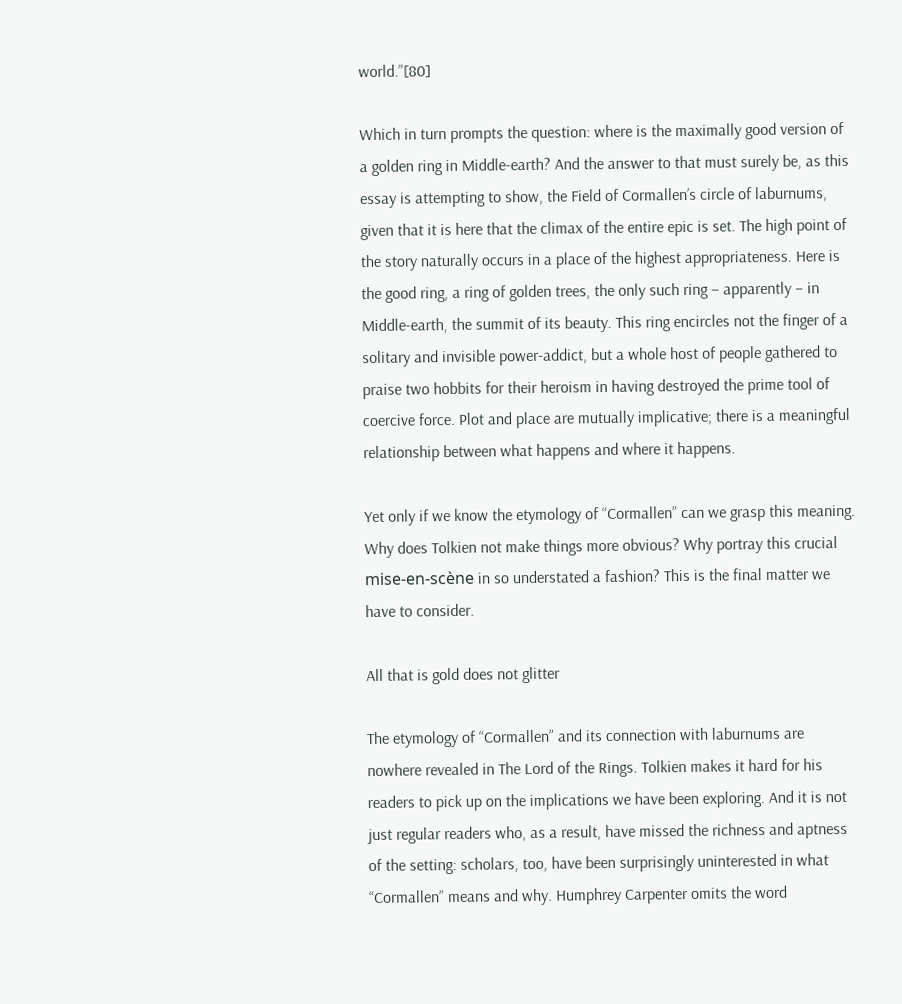world.”[80]

Which in turn prompts the question: where is the maximally good version of a golden ring in Middle-earth? And the answer to that must surely be, as this essay is attempting to show, the Field of Cormallen’s circle of laburnums, given that it is here that the climax of the entire epic is set. The high point of the story naturally occurs in a place of the highest appropriateness. Here is the good ring, a ring of golden trees, the only such ring – apparently – in Middle-earth, the summit of its beauty. This ring encircles not the finger of a solitary and invisible power-addict, but a whole host of people gathered to praise two hobbits for their heroism in having destroyed the prime tool of coercive force. Plot and place are mutually implicative; there is a meaningful relationship between what happens and where it happens.

Yet only if we know the etymology of “Cormallen” can we grasp this meaning. Why does Tolkien not make things more obvious? Why portray this crucial mise-en-scène in so understated a fashion? This is the final matter we have to consider.

All that is gold does not glitter

The etymology of “Cormallen” and its connection with laburnums are nowhere revealed in The Lord of the Rings. Tolkien makes it hard for his readers to pick up on the implications we have been exploring. And it is not just regular readers who, as a result, have missed the richness and aptness of the setting: scholars, too, have been surprisingly uninterested in what “Cormallen” means and why. Humphrey Carpenter omits the word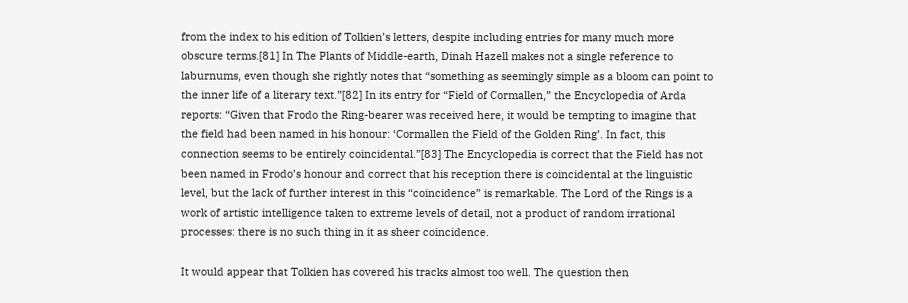from the index to his edition of Tolkien’s letters, despite including entries for many much more obscure terms.[81] In The Plants of Middle-earth, Dinah Hazell makes not a single reference to laburnums, even though she rightly notes that “something as seemingly simple as a bloom can point to the inner life of a literary text.”[82] In its entry for “Field of Cormallen,” the Encyclopedia of Arda reports: “Given that Frodo the Ring-bearer was received here, it would be tempting to imagine that the field had been named in his honour: ‘Cormallen the Field of the Golden Ring’. In fact, this connection seems to be entirely coincidental.”[83] The Encyclopedia is correct that the Field has not been named in Frodo’s honour and correct that his reception there is coincidental at the linguistic level, but the lack of further interest in this “coincidence” is remarkable. The Lord of the Rings is a work of artistic intelligence taken to extreme levels of detail, not a product of random irrational processes: there is no such thing in it as sheer coincidence.

It would appear that Tolkien has covered his tracks almost too well. The question then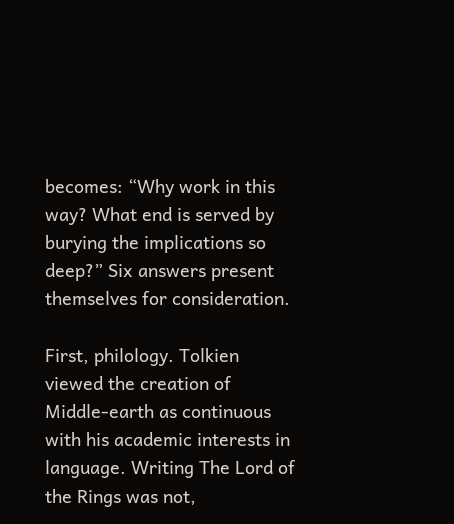becomes: “Why work in this way? What end is served by burying the implications so deep?” Six answers present themselves for consideration.

First, philology. Tolkien viewed the creation of Middle-earth as continuous with his academic interests in language. Writing The Lord of the Rings was not,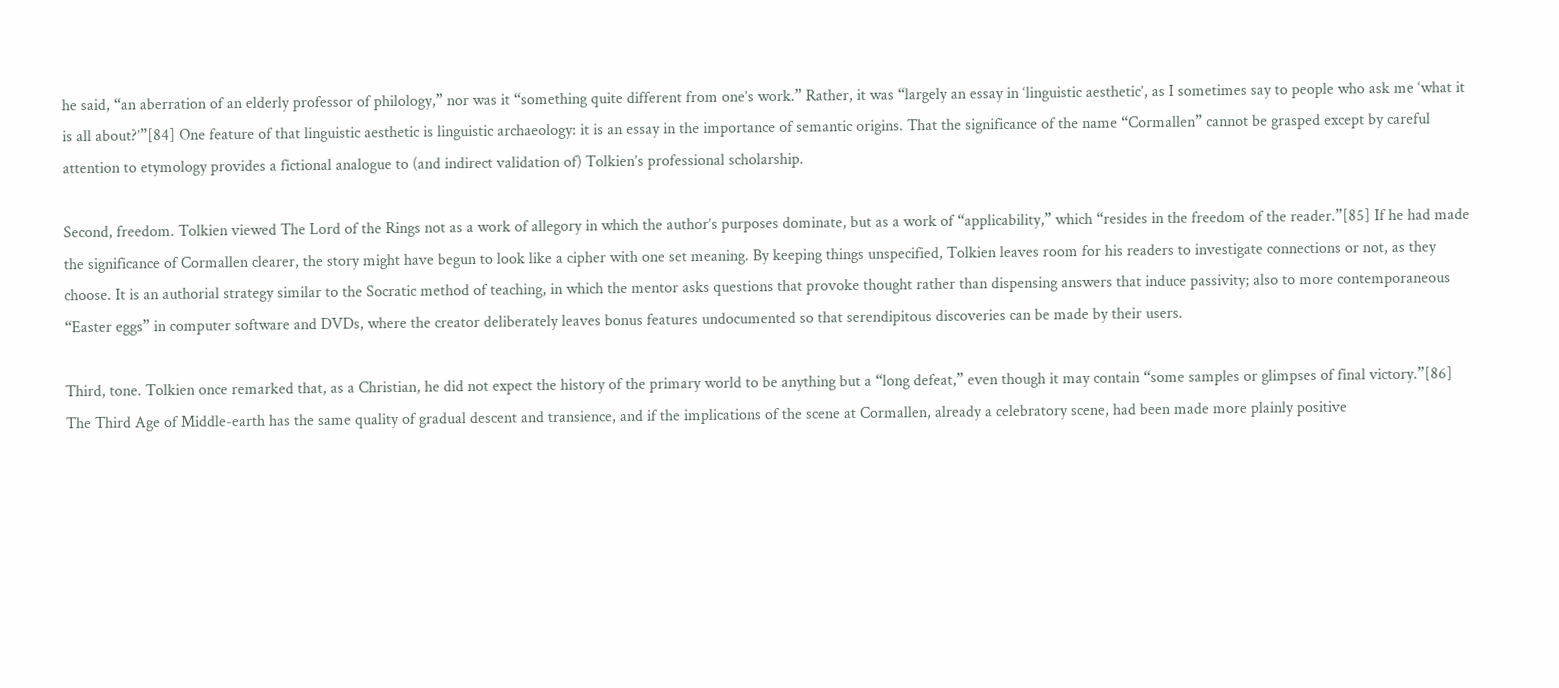he said, “an aberration of an elderly professor of philology,” nor was it “something quite different from one’s work.” Rather, it was “largely an essay in ‘linguistic aesthetic’, as I sometimes say to people who ask me ‘what it is all about?’”[84] One feature of that linguistic aesthetic is linguistic archaeology: it is an essay in the importance of semantic origins. That the significance of the name “Cormallen” cannot be grasped except by careful attention to etymology provides a fictional analogue to (and indirect validation of) Tolkien’s professional scholarship.

Second, freedom. Tolkien viewed The Lord of the Rings not as a work of allegory in which the author’s purposes dominate, but as a work of “applicability,” which “resides in the freedom of the reader.”[85] If he had made the significance of Cormallen clearer, the story might have begun to look like a cipher with one set meaning. By keeping things unspecified, Tolkien leaves room for his readers to investigate connections or not, as they choose. It is an authorial strategy similar to the Socratic method of teaching, in which the mentor asks questions that provoke thought rather than dispensing answers that induce passivity; also to more contemporaneous “Easter eggs” in computer software and DVDs, where the creator deliberately leaves bonus features undocumented so that serendipitous discoveries can be made by their users.

Third, tone. Tolkien once remarked that, as a Christian, he did not expect the history of the primary world to be anything but a “long defeat,” even though it may contain “some samples or glimpses of final victory.”[86] The Third Age of Middle-earth has the same quality of gradual descent and transience, and if the implications of the scene at Cormallen, already a celebratory scene, had been made more plainly positive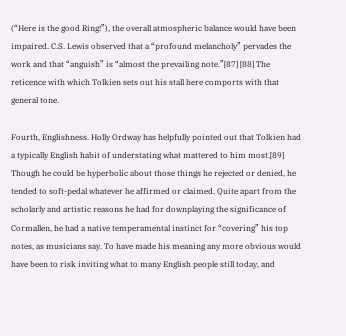(“Here is the good Ring!”), the overall atmospheric balance would have been impaired. C.S. Lewis observed that a “profound melancholy” pervades the work and that “anguish” is “almost the prevailing note.”[87] [88] The reticence with which Tolkien sets out his stall here comports with that general tone.

Fourth, Englishness. Holly Ordway has helpfully pointed out that Tolkien had a typically English habit of understating what mattered to him most.[89] Though he could be hyperbolic about those things he rejected or denied, he tended to soft-pedal whatever he affirmed or claimed. Quite apart from the scholarly and artistic reasons he had for downplaying the significance of Cormallen, he had a native temperamental instinct for “covering” his top notes, as musicians say. To have made his meaning any more obvious would have been to risk inviting what to many English people still today, and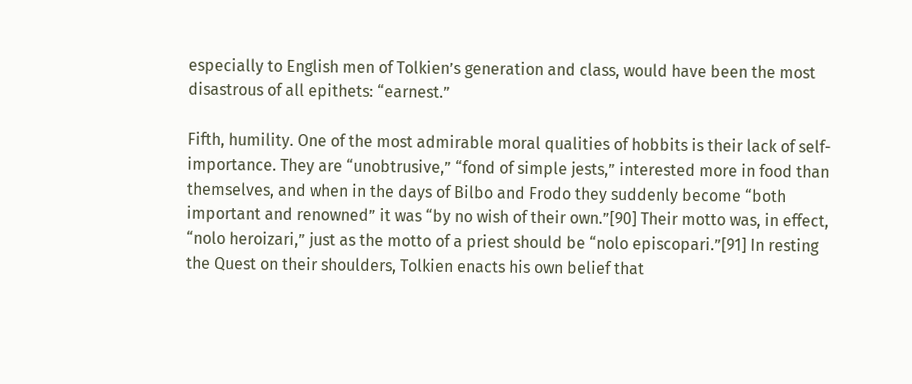especially to English men of Tolkien’s generation and class, would have been the most disastrous of all epithets: “earnest.”

Fifth, humility. One of the most admirable moral qualities of hobbits is their lack of self-importance. They are “unobtrusive,” “fond of simple jests,” interested more in food than themselves, and when in the days of Bilbo and Frodo they suddenly become “both important and renowned” it was “by no wish of their own.”[90] Their motto was, in effect, “nolo heroizari,” just as the motto of a priest should be “nolo episcopari.”[91] In resting the Quest on their shoulders, Tolkien enacts his own belief that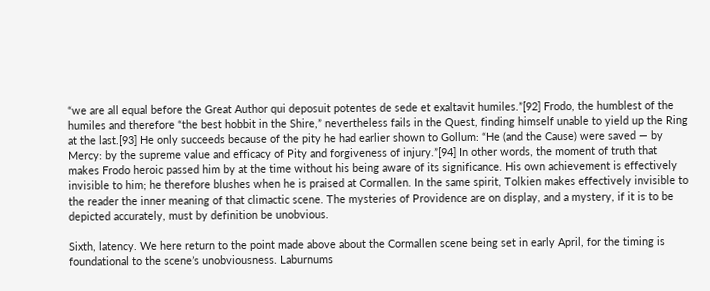“we are all equal before the Great Author qui deposuit potentes de sede et exaltavit humiles.”[92] Frodo, the humblest of the humiles and therefore “the best hobbit in the Shire,” nevertheless fails in the Quest, finding himself unable to yield up the Ring at the last.[93] He only succeeds because of the pity he had earlier shown to Gollum: “He (and the Cause) were saved — by Mercy: by the supreme value and efficacy of Pity and forgiveness of injury.”[94] In other words, the moment of truth that makes Frodo heroic passed him by at the time without his being aware of its significance. His own achievement is effectively invisible to him; he therefore blushes when he is praised at Cormallen. In the same spirit, Tolkien makes effectively invisible to the reader the inner meaning of that climactic scene. The mysteries of Providence are on display, and a mystery, if it is to be depicted accurately, must by definition be unobvious.

Sixth, latency. We here return to the point made above about the Cormallen scene being set in early April, for the timing is foundational to the scene’s unobviousness. Laburnums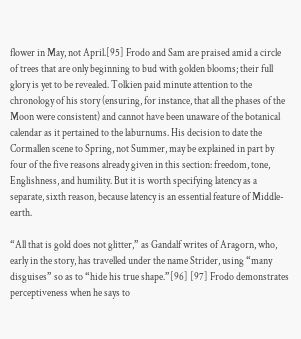flower in May, not April.[95] Frodo and Sam are praised amid a circle of trees that are only beginning to bud with golden blooms; their full glory is yet to be revealed. Tolkien paid minute attention to the chronology of his story (ensuring, for instance, that all the phases of the Moon were consistent) and cannot have been unaware of the botanical calendar as it pertained to the laburnums. His decision to date the Cormallen scene to Spring, not Summer, may be explained in part by four of the five reasons already given in this section: freedom, tone, Englishness, and humility. But it is worth specifying latency as a separate, sixth reason, because latency is an essential feature of Middle-earth.

“All that is gold does not glitter,” as Gandalf writes of Aragorn, who, early in the story, has travelled under the name Strider, using “many disguises” so as to “hide his true shape.”[96] [97] Frodo demonstrates perceptiveness when he says to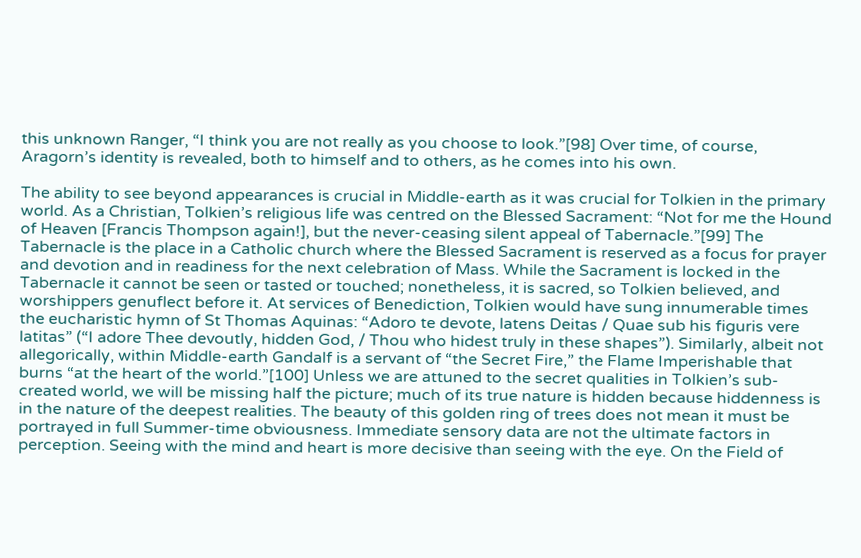this unknown Ranger, “I think you are not really as you choose to look.”[98] Over time, of course, Aragorn’s identity is revealed, both to himself and to others, as he comes into his own.

The ability to see beyond appearances is crucial in Middle-earth as it was crucial for Tolkien in the primary world. As a Christian, Tolkien’s religious life was centred on the Blessed Sacrament: “Not for me the Hound of Heaven [Francis Thompson again!], but the never-ceasing silent appeal of Tabernacle.”[99] The Tabernacle is the place in a Catholic church where the Blessed Sacrament is reserved as a focus for prayer and devotion and in readiness for the next celebration of Mass. While the Sacrament is locked in the Tabernacle it cannot be seen or tasted or touched; nonetheless, it is sacred, so Tolkien believed, and worshippers genuflect before it. At services of Benediction, Tolkien would have sung innumerable times the eucharistic hymn of St Thomas Aquinas: “Adoro te devote, latens Deitas / Quae sub his figuris vere latitas” (“I adore Thee devoutly, hidden God, / Thou who hidest truly in these shapes”). Similarly, albeit not allegorically, within Middle-earth Gandalf is a servant of “the Secret Fire,” the Flame Imperishable that burns “at the heart of the world.”[100] Unless we are attuned to the secret qualities in Tolkien’s sub-created world, we will be missing half the picture; much of its true nature is hidden because hiddenness is in the nature of the deepest realities. The beauty of this golden ring of trees does not mean it must be portrayed in full Summer-time obviousness. Immediate sensory data are not the ultimate factors in perception. Seeing with the mind and heart is more decisive than seeing with the eye. On the Field of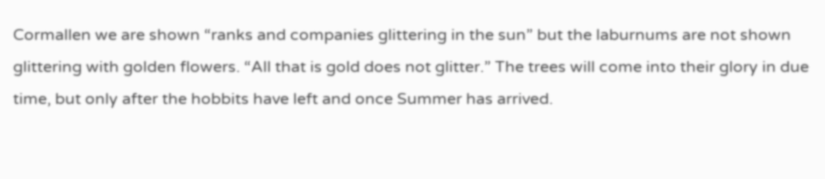Cormallen we are shown “ranks and companies glittering in the sun” but the laburnums are not shown glittering with golden flowers. “All that is gold does not glitter.” The trees will come into their glory in due time, but only after the hobbits have left and once Summer has arrived.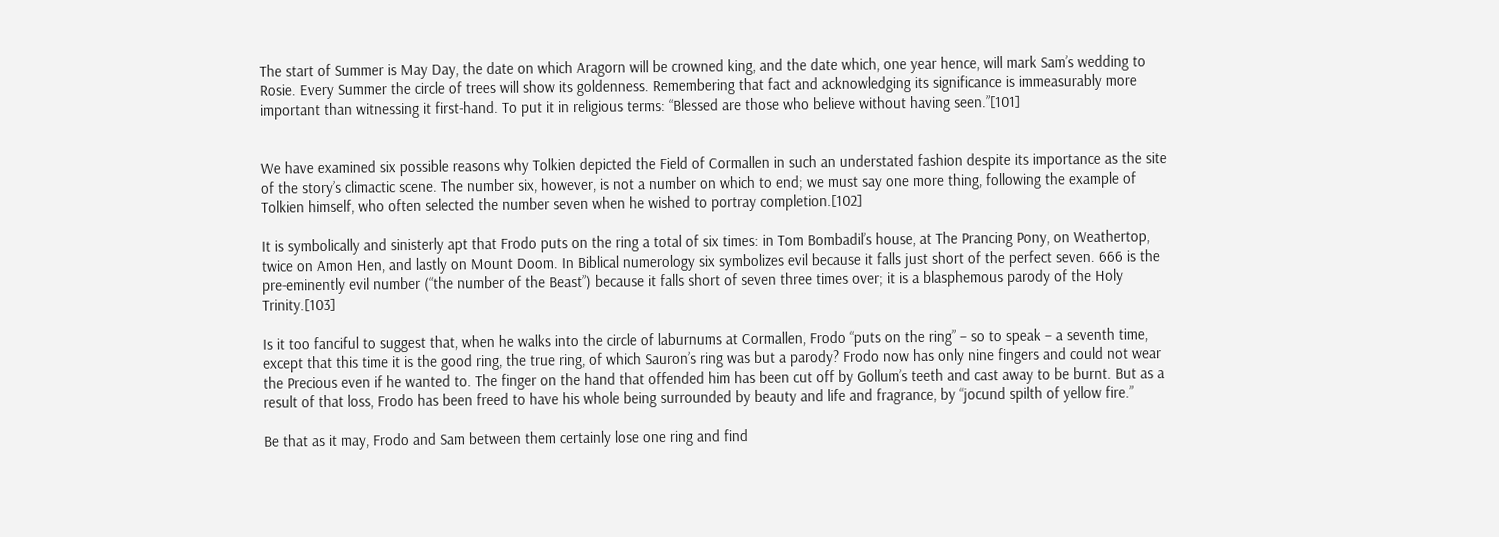The start of Summer is May Day, the date on which Aragorn will be crowned king, and the date which, one year hence, will mark Sam’s wedding to Rosie. Every Summer the circle of trees will show its goldenness. Remembering that fact and acknowledging its significance is immeasurably more important than witnessing it first-hand. To put it in religious terms: “Blessed are those who believe without having seen.”[101]


We have examined six possible reasons why Tolkien depicted the Field of Cormallen in such an understated fashion despite its importance as the site of the story’s climactic scene. The number six, however, is not a number on which to end; we must say one more thing, following the example of Tolkien himself, who often selected the number seven when he wished to portray completion.[102]

It is symbolically and sinisterly apt that Frodo puts on the ring a total of six times: in Tom Bombadil’s house, at The Prancing Pony, on Weathertop, twice on Amon Hen, and lastly on Mount Doom. In Biblical numerology six symbolizes evil because it falls just short of the perfect seven. 666 is the pre-eminently evil number (“the number of the Beast”) because it falls short of seven three times over; it is a blasphemous parody of the Holy Trinity.[103]

Is it too fanciful to suggest that, when he walks into the circle of laburnums at Cormallen, Frodo “puts on the ring” – so to speak – a seventh time, except that this time it is the good ring, the true ring, of which Sauron’s ring was but a parody? Frodo now has only nine fingers and could not wear the Precious even if he wanted to. The finger on the hand that offended him has been cut off by Gollum’s teeth and cast away to be burnt. But as a result of that loss, Frodo has been freed to have his whole being surrounded by beauty and life and fragrance, by “jocund spilth of yellow fire.”

Be that as it may, Frodo and Sam between them certainly lose one ring and find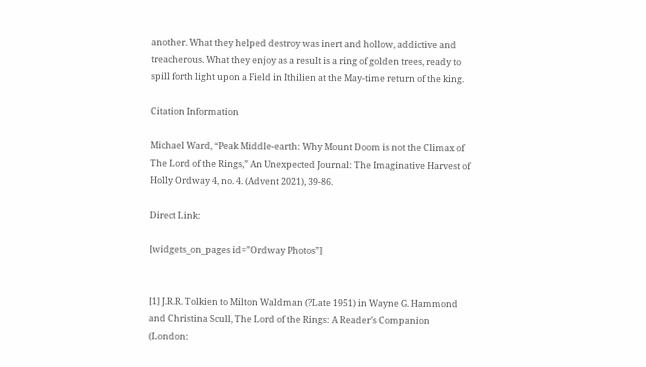another. What they helped destroy was inert and hollow, addictive and treacherous. What they enjoy as a result is a ring of golden trees, ready to spill forth light upon a Field in Ithilien at the May-time return of the king.

Citation Information

Michael Ward, “Peak Middle-earth: Why Mount Doom is not the Climax of The Lord of the Rings,” An Unexpected Journal: The Imaginative Harvest of Holly Ordway 4, no. 4. (Advent 2021), 39-86.

Direct Link:

[widgets_on_pages id=”Ordway Photos”]


[1] J.R.R. Tolkien to Milton Waldman (?Late 1951) in Wayne G. Hammond and Christina Scull, The Lord of the Rings: A Reader’s Companion (London: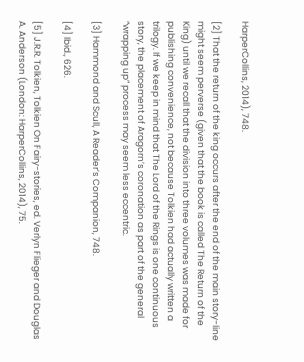HarperCollins, 2014), 748.

[2] That the return of the king occurs after the end of the main story-line might seem perverse (given that the book is called The Return of the King) until we recall that the division into three volumes was made for publishing convenience, not because Tolkien had actually written a trilogy. If we keep in mind that The Lord of the Rings is one continuous story, the placement of Aragorn’s coronation as part of the general “wrapping up” process may seem less eccentric.

[3] Hammond and Scull, A Reader’s Companion, 748.

[4] Ibid., 626.

[5] J.R.R. Tolkien, Tolkien On Fairy-stories, ed. Verlyn Flieger and Douglas A. Anderson (London: HarperCollins, 2014), 75.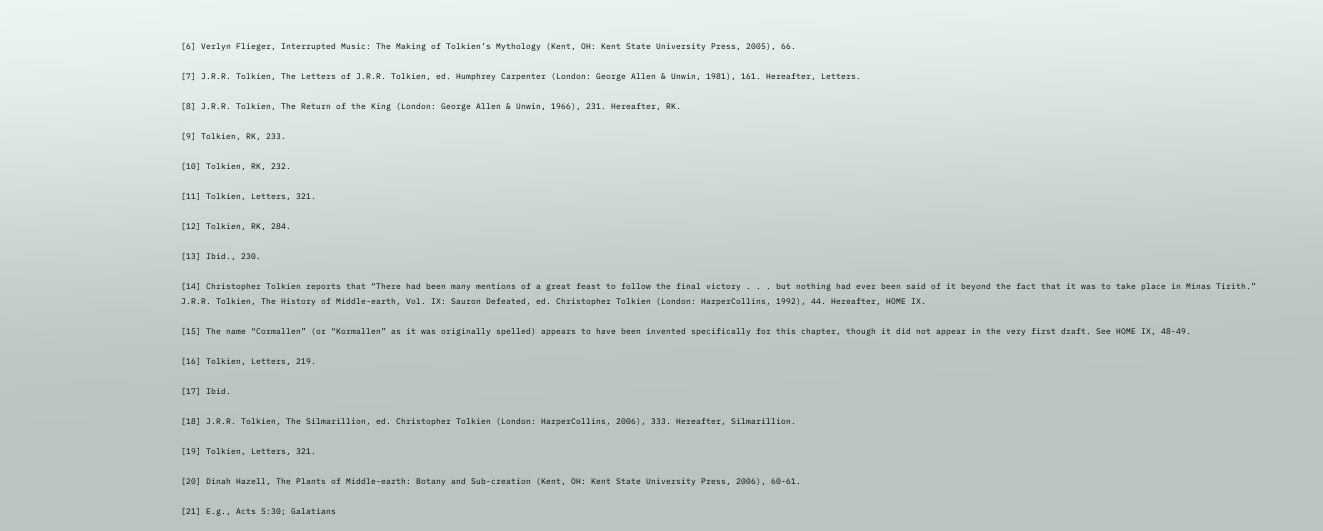[6] Verlyn Flieger, Interrupted Music: The Making of Tolkien’s Mythology (Kent, OH: Kent State University Press, 2005), 66.

[7] J.R.R. Tolkien, The Letters of J.R.R. Tolkien, ed. Humphrey Carpenter (London: George Allen & Unwin, 1981), 161. Hereafter, Letters.

[8] J.R.R. Tolkien, The Return of the King (London: George Allen & Unwin, 1966), 231. Hereafter, RK.

[9] Tolkien, RK, 233.

[10] Tolkien, RK, 232.

[11] Tolkien, Letters, 321.

[12] Tolkien, RK, 284.

[13] Ibid., 230.

[14] Christopher Tolkien reports that “There had been many mentions of a great feast to follow the final victory . . . but nothing had ever been said of it beyond the fact that it was to take place in Minas Tirith.” J.R.R. Tolkien, The History of Middle-earth, Vol. IX: Sauron Defeated, ed. Christopher Tolkien (London: HarperCollins, 1992), 44. Hereafter, HOME IX.

[15] The name “Cormallen” (or “Kormallen” as it was originally spelled) appears to have been invented specifically for this chapter, though it did not appear in the very first draft. See HOME IX, 48-49.

[16] Tolkien, Letters, 219.

[17] Ibid.

[18] J.R.R. Tolkien, The Silmarillion, ed. Christopher Tolkien (London: HarperCollins, 2006), 333. Hereafter, Silmarillion.

[19] Tolkien, Letters, 321.

[20] Dinah Hazell, The Plants of Middle-earth: Botany and Sub-creation (Kent, OH: Kent State University Press, 2006), 60-61.

[21] E.g., Acts 5:30; Galatians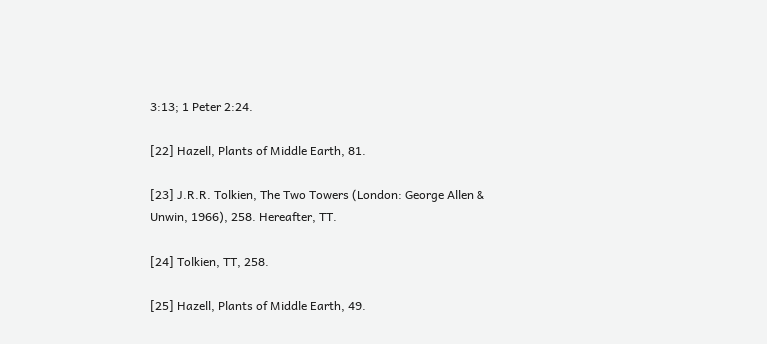3:13; 1 Peter 2:24.

[22] Hazell, Plants of Middle Earth, 81.

[23] J.R.R. Tolkien, The Two Towers (London: George Allen & Unwin, 1966), 258. Hereafter, TT.

[24] Tolkien, TT, 258.

[25] Hazell, Plants of Middle Earth, 49.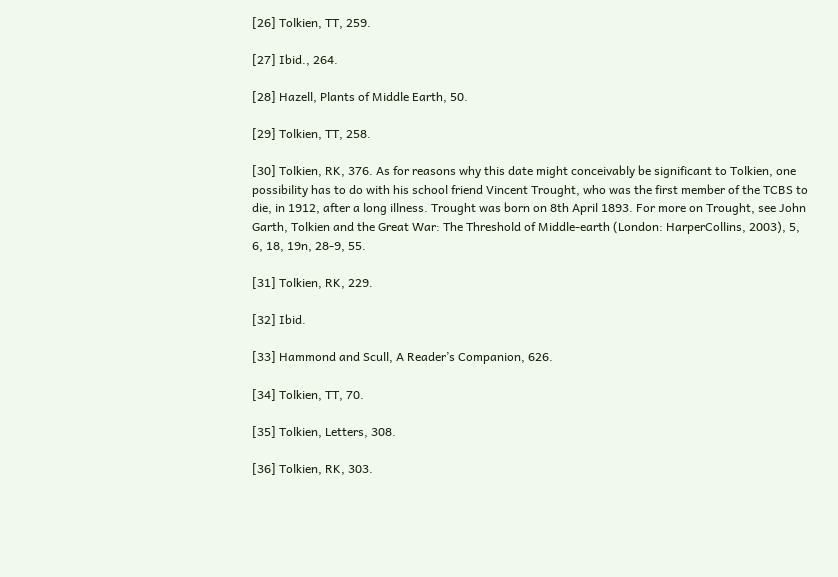[26] Tolkien, TT, 259.

[27] Ibid., 264.

[28] Hazell, Plants of Middle Earth, 50.

[29] Tolkien, TT, 258.

[30] Tolkien, RK, 376. As for reasons why this date might conceivably be significant to Tolkien, one possibility has to do with his school friend Vincent Trought, who was the first member of the TCBS to die, in 1912, after a long illness. Trought was born on 8th April 1893. For more on Trought, see John Garth, Tolkien and the Great War: The Threshold of Middle-earth (London: HarperCollins, 2003), 5, 6, 18, 19n, 28-9, 55.

[31] Tolkien, RK, 229.

[32] Ibid.

[33] Hammond and Scull, A Reader’s Companion, 626.

[34] Tolkien, TT, 70.

[35] Tolkien, Letters, 308.

[36] Tolkien, RK, 303.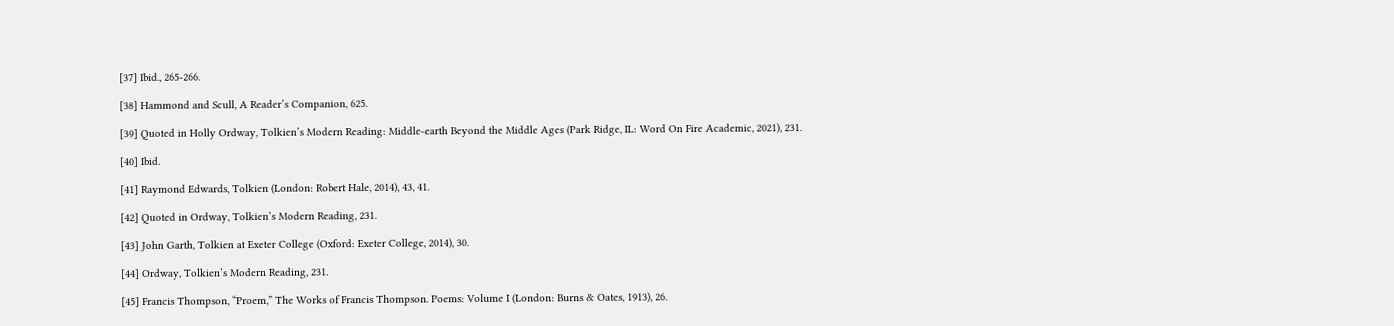[37] Ibid., 265-266.

[38] Hammond and Scull, A Reader’s Companion, 625.

[39] Quoted in Holly Ordway, Tolkien’s Modern Reading: Middle-earth Beyond the Middle Ages (Park Ridge, IL: Word On Fire Academic, 2021), 231.

[40] Ibid.

[41] Raymond Edwards, Tolkien (London: Robert Hale, 2014), 43, 41.

[42] Quoted in Ordway, Tolkien’s Modern Reading, 231.

[43] John Garth, Tolkien at Exeter College (Oxford: Exeter College, 2014), 30.

[44] Ordway, Tolkien’s Modern Reading, 231.

[45] Francis Thompson, “Proem,” The Works of Francis Thompson. Poems: Volume I (London: Burns & Oates, 1913), 26.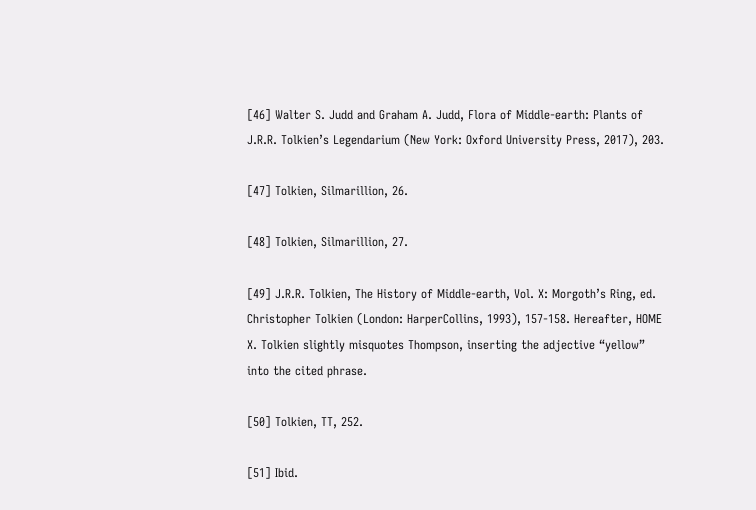[46] Walter S. Judd and Graham A. Judd, Flora of Middle-earth: Plants of J.R.R. Tolkien’s Legendarium (New York: Oxford University Press, 2017), 203.

[47] Tolkien, Silmarillion, 26.

[48] Tolkien, Silmarillion, 27.

[49] J.R.R. Tolkien, The History of Middle-earth, Vol. X: Morgoth’s Ring, ed. Christopher Tolkien (London: HarperCollins, 1993), 157-158. Hereafter, HOME X. Tolkien slightly misquotes Thompson, inserting the adjective “yellow” into the cited phrase.

[50] Tolkien, TT, 252.

[51] Ibid.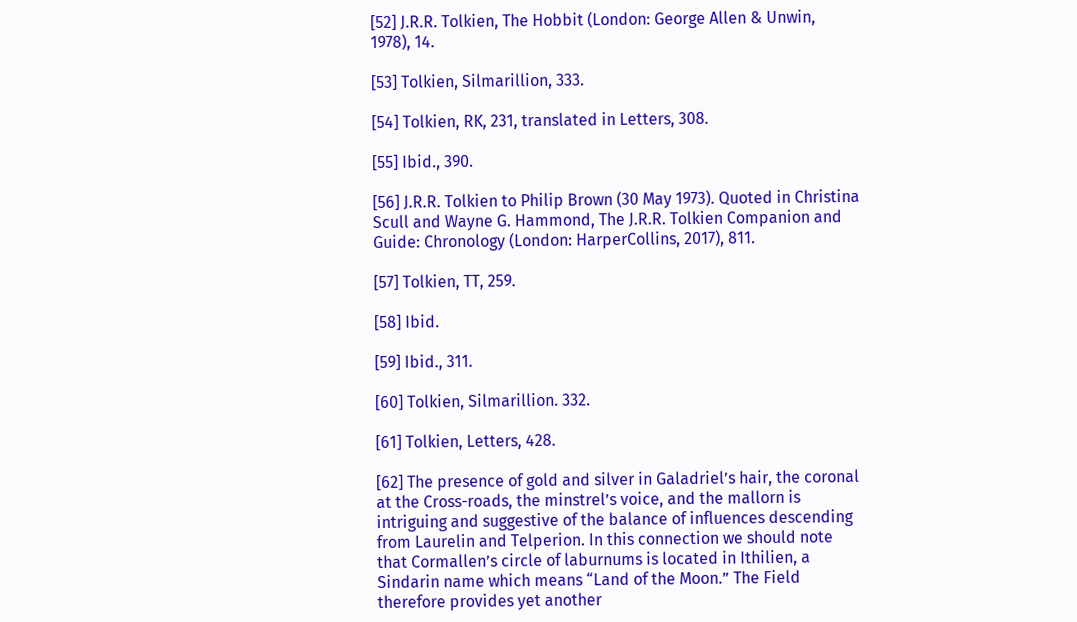[52] J.R.R. Tolkien, The Hobbit (London: George Allen & Unwin, 1978), 14.

[53] Tolkien, Silmarillion, 333.

[54] Tolkien, RK, 231, translated in Letters, 308.

[55] Ibid., 390.

[56] J.R.R. Tolkien to Philip Brown (30 May 1973). Quoted in Christina Scull and Wayne G. Hammond, The J.R.R. Tolkien Companion and Guide: Chronology (London: HarperCollins, 2017), 811.

[57] Tolkien, TT, 259.

[58] Ibid.

[59] Ibid., 311.

[60] Tolkien, Silmarillion. 332.

[61] Tolkien, Letters, 428.

[62] The presence of gold and silver in Galadriel’s hair, the coronal at the Cross-roads, the minstrel’s voice, and the mallorn is intriguing and suggestive of the balance of influences descending from Laurelin and Telperion. In this connection we should note that Cormallen’s circle of laburnums is located in Ithilien, a Sindarin name which means “Land of the Moon.” The Field therefore provides yet another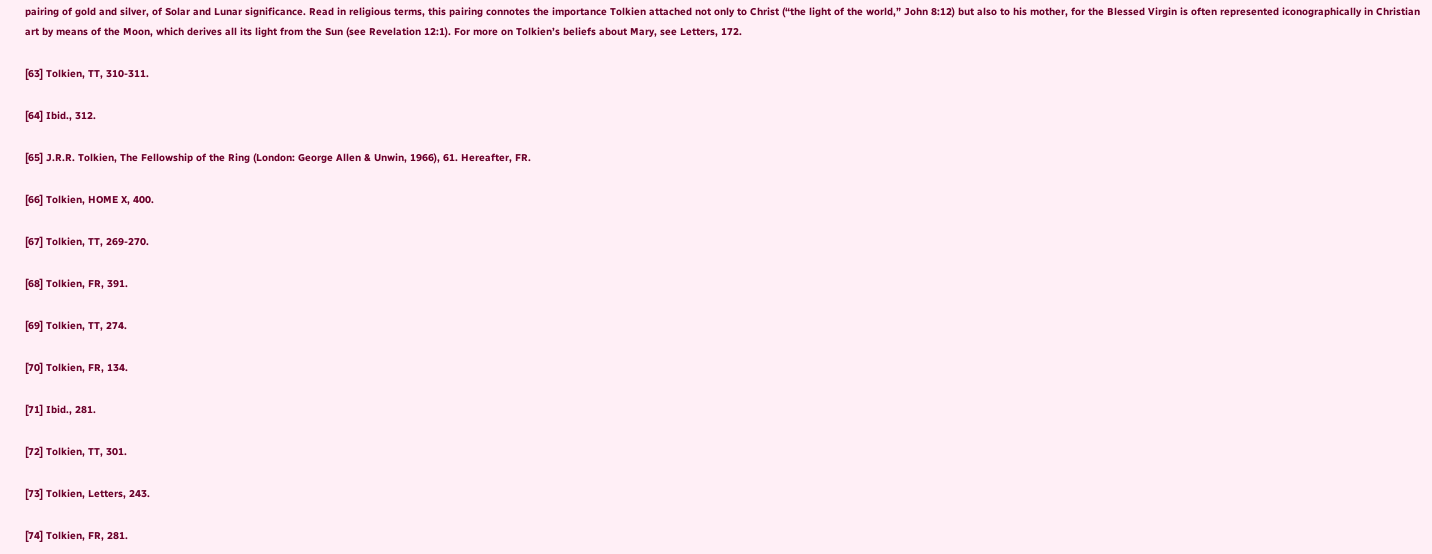pairing of gold and silver, of Solar and Lunar significance. Read in religious terms, this pairing connotes the importance Tolkien attached not only to Christ (“the light of the world,” John 8:12) but also to his mother, for the Blessed Virgin is often represented iconographically in Christian art by means of the Moon, which derives all its light from the Sun (see Revelation 12:1). For more on Tolkien’s beliefs about Mary, see Letters, 172.

[63] Tolkien, TT, 310-311.

[64] Ibid., 312.

[65] J.R.R. Tolkien, The Fellowship of the Ring (London: George Allen & Unwin, 1966), 61. Hereafter, FR.

[66] Tolkien, HOME X, 400.

[67] Tolkien, TT, 269-270.

[68] Tolkien, FR, 391.

[69] Tolkien, TT, 274.

[70] Tolkien, FR, 134.

[71] Ibid., 281.

[72] Tolkien, TT, 301.

[73] Tolkien, Letters, 243.

[74] Tolkien, FR, 281.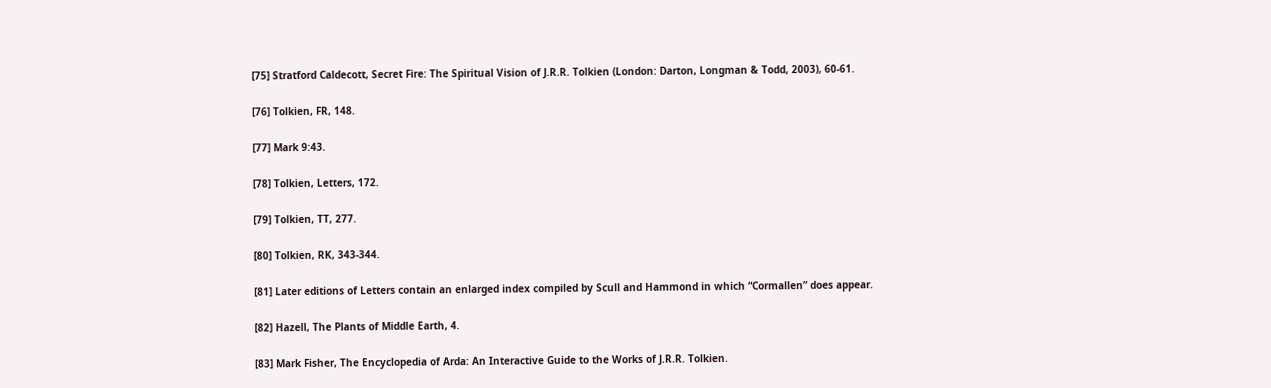[75] Stratford Caldecott, Secret Fire: The Spiritual Vision of J.R.R. Tolkien (London: Darton, Longman & Todd, 2003), 60-61.

[76] Tolkien, FR, 148.

[77] Mark 9:43.

[78] Tolkien, Letters, 172.

[79] Tolkien, TT, 277.

[80] Tolkien, RK, 343-344.

[81] Later editions of Letters contain an enlarged index compiled by Scull and Hammond in which “Cormallen” does appear.

[82] Hazell, The Plants of Middle Earth, 4.

[83] Mark Fisher, The Encyclopedia of Arda: An Interactive Guide to the Works of J.R.R. Tolkien.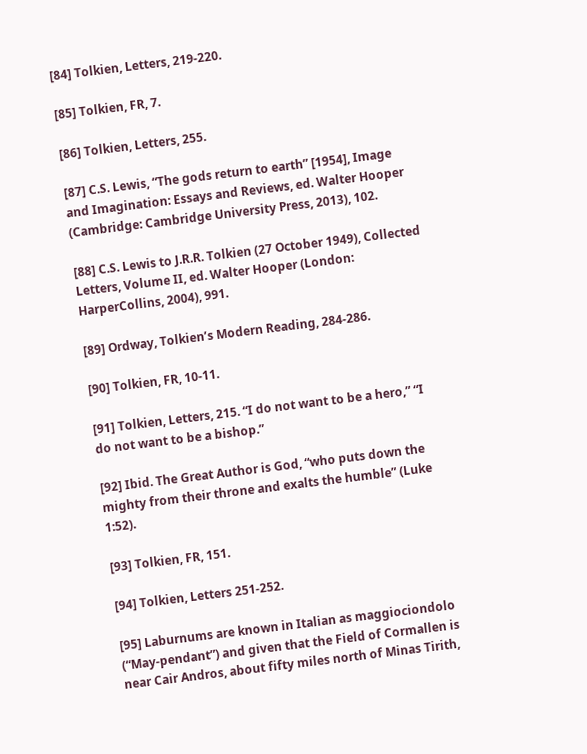[84] Tolkien, Letters, 219-220.

[85] Tolkien, FR, 7.

[86] Tolkien, Letters, 255.

[87] C.S. Lewis, “The gods return to earth” [1954], Image and Imagination: Essays and Reviews, ed. Walter Hooper (Cambridge: Cambridge University Press, 2013), 102.

[88] C.S. Lewis to J.R.R. Tolkien (27 October 1949), Collected Letters, Volume II, ed. Walter Hooper (London: HarperCollins, 2004), 991.

[89] Ordway, Tolkien’s Modern Reading, 284-286.

[90] Tolkien, FR, 10-11.

[91] Tolkien, Letters, 215. “I do not want to be a hero,” “I do not want to be a bishop.”

[92] Ibid. The Great Author is God, “who puts down the mighty from their throne and exalts the humble” (Luke 1:52).

[93] Tolkien, FR, 151.

[94] Tolkien, Letters 251-252.

[95] Laburnums are known in Italian as maggiociondolo (“May-pendant”) and given that the Field of Cormallen is near Cair Andros, about fifty miles north of Minas Tirith,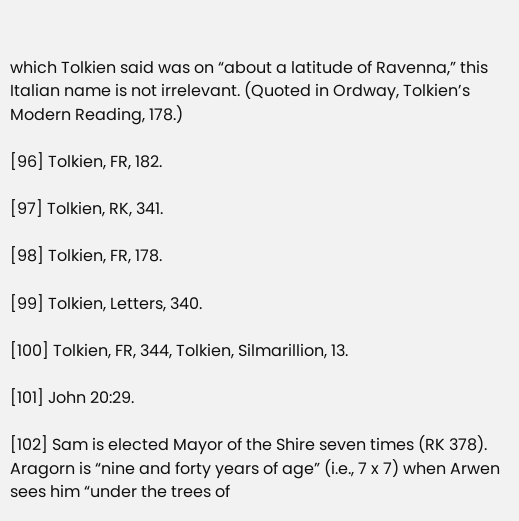which Tolkien said was on “about a latitude of Ravenna,” this Italian name is not irrelevant. (Quoted in Ordway, Tolkien’s Modern Reading, 178.)

[96] Tolkien, FR, 182.

[97] Tolkien, RK, 341.

[98] Tolkien, FR, 178.

[99] Tolkien, Letters, 340.

[100] Tolkien, FR, 344, Tolkien, Silmarillion, 13.

[101] John 20:29.

[102] Sam is elected Mayor of the Shire seven times (RK 378). Aragorn is “nine and forty years of age” (i.e., 7 x 7) when Arwen sees him “under the trees of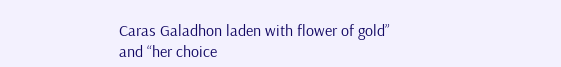Caras Galadhon laden with flower of gold” and “her choice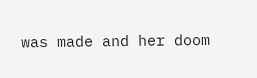was made and her doom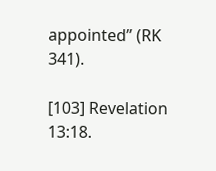appointed” (RK 341).

[103] Revelation 13:18.